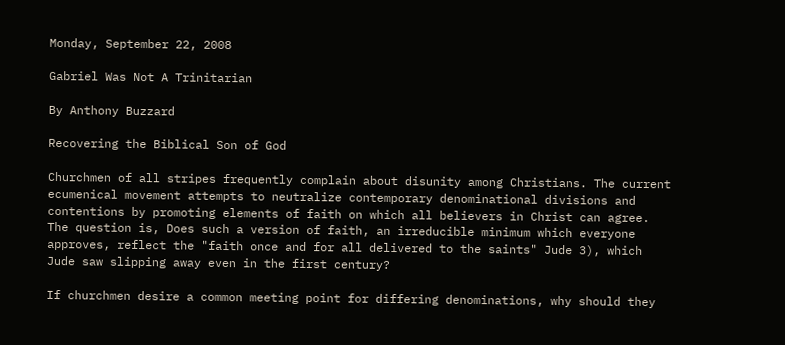Monday, September 22, 2008

Gabriel Was Not A Trinitarian

By Anthony Buzzard

Recovering the Biblical Son of God

Churchmen of all stripes frequently complain about disunity among Christians. The current ecumenical movement attempts to neutralize contemporary denominational divisions and contentions by promoting elements of faith on which all believers in Christ can agree. The question is, Does such a version of faith, an irreducible minimum which everyone approves, reflect the "faith once and for all delivered to the saints" Jude 3), which Jude saw slipping away even in the first century?

If churchmen desire a common meeting point for differing denominations, why should they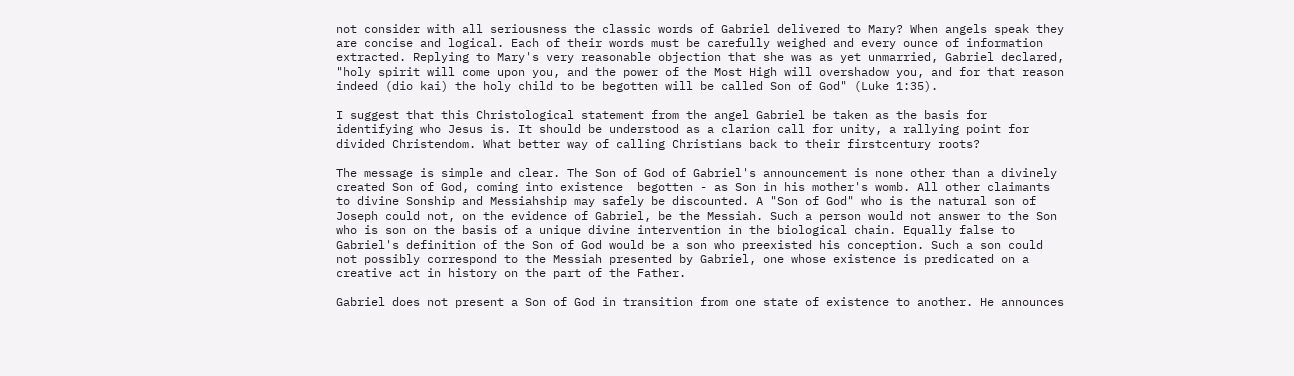not consider with all seriousness the classic words of Gabriel delivered to Mary? When angels speak they are concise and logical. Each of their words must be carefully weighed and every ounce of information extracted. Replying to Mary's very reasonable objection that she was as yet unmarried, Gabriel declared, "holy spirit will come upon you, and the power of the Most High will overshadow you, and for that reason indeed (dio kai) the holy child to be begotten will be called Son of God" (Luke 1:35).

I suggest that this Christological statement from the angel Gabriel be taken as the basis for identifying who Jesus is. It should be understood as a clarion call for unity, a rallying point for divided Christendom. What better way of calling Christians back to their firstcentury roots?

The message is simple and clear. The Son of God of Gabriel's announcement is none other than a divinely created Son of God, coming into existence  begotten - as Son in his mother's womb. All other claimants to divine Sonship and Messiahship may safely be discounted. A "Son of God" who is the natural son of Joseph could not, on the evidence of Gabriel, be the Messiah. Such a person would not answer to the Son who is son on the basis of a unique divine intervention in the biological chain. Equally false to Gabriel's definition of the Son of God would be a son who preexisted his conception. Such a son could not possibly correspond to the Messiah presented by Gabriel, one whose existence is predicated on a creative act in history on the part of the Father.

Gabriel does not present a Son of God in transition from one state of existence to another. He announces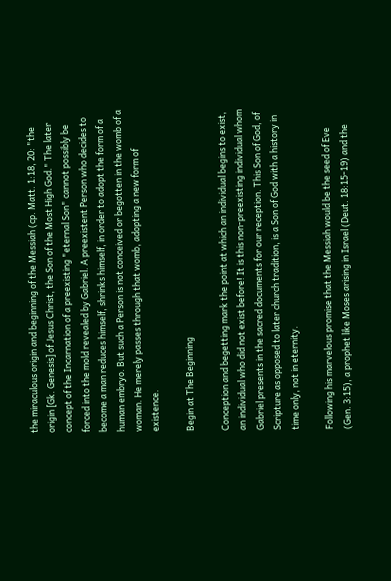the miraculous origin and beginning of the Messiah (cp. Matt. 1:18, 20: "the origin [Gk. Genesis] of Jesus Christ, the Son of the Most High God." The later concept of the Incarnation of a preexisting "eternal Son" cannot possibly be forced into the mold revealed by Gabriel. A preexistent Person who decides to become a man reduces himself, shrinks himself, in order to adopt the form of a human embryo. But such a Person is not conceived or begotten in the womb of a woman. He merely passes through that womb, adopting a new form of existence.

Begin at The Beginning

Conception and begetting mark the point at which an individual begins to exist, an individual who did not exist before! It is this non-preexisting individual whom Gabriel presents in the sacred documents for our reception. This Son of God, of Scripture as opposed to later church tradition, is a Son of God with a history in time only, not in eternity.

Following his marvelous promise that the Messiah would be the seed of Eve (Gen. 3:15), a prophet like Moses arising in Israel (Deut. 18:15-19) and the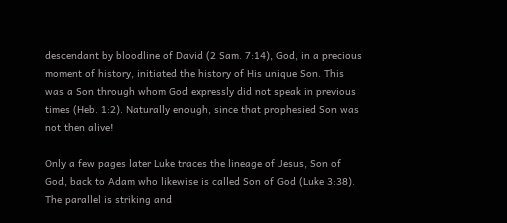descendant by bloodline of David (2 Sam. 7:14), God, in a precious moment of history, initiated the history of His unique Son. This was a Son through whom God expressly did not speak in previous times (Heb. 1:2). Naturally enough, since that prophesied Son was not then alive!

Only a few pages later Luke traces the lineage of Jesus, Son of God, back to Adam who likewise is called Son of God (Luke 3:38). The parallel is striking and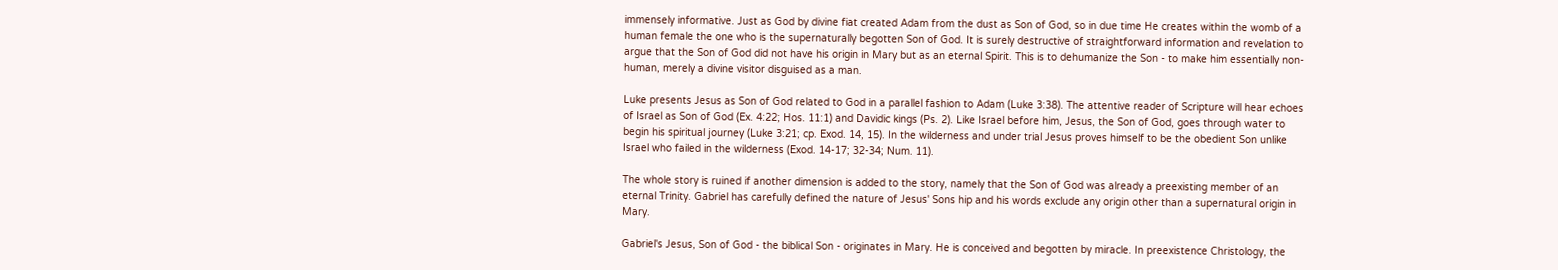immensely informative. Just as God by divine fiat created Adam from the dust as Son of God, so in due time He creates within the womb of a human female the one who is the supernaturally begotten Son of God. It is surely destructive of straightforward information and revelation to argue that the Son of God did not have his origin in Mary but as an eternal Spirit. This is to dehumanize the Son - to make him essentially non-human, merely a divine visitor disguised as a man.

Luke presents Jesus as Son of God related to God in a parallel fashion to Adam (Luke 3:38). The attentive reader of Scripture will hear echoes of Israel as Son of God (Ex. 4:22; Hos. 11:1) and Davidic kings (Ps. 2). Like Israel before him, Jesus, the Son of God, goes through water to begin his spiritual journey (Luke 3:21; cp. Exod. 14, 15). In the wilderness and under trial Jesus proves himself to be the obedient Son unlike Israel who failed in the wilderness (Exod. 14-17; 32-34; Num. 11).

The whole story is ruined if another dimension is added to the story, namely that the Son of God was already a preexisting member of an eternal Trinity. Gabriel has carefully defined the nature of Jesus' Sons hip and his words exclude any origin other than a supernatural origin in Mary.

Gabriel's Jesus, Son of God - the biblical Son - originates in Mary. He is conceived and begotten by miracle. In preexistence Christology, the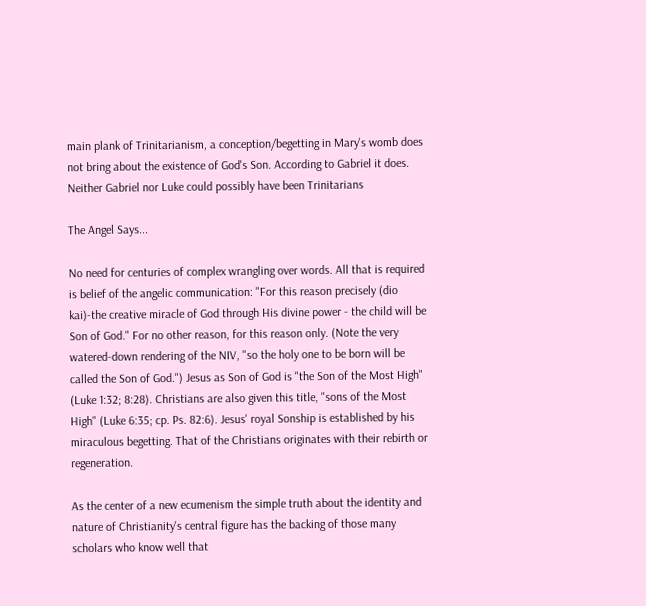main plank of Trinitarianism, a conception/begetting in Mary's womb does not bring about the existence of God's Son. According to Gabriel it does. Neither Gabriel nor Luke could possibly have been Trinitarians

The Angel Says...

No need for centuries of complex wrangling over words. All that is required is belief of the angelic communication: "For this reason precisely (dio kai)-the creative miracle of God through His divine power - the child will be Son of God." For no other reason, for this reason only. (Note the very watered-down rendering of the NIV, "so the holy one to be born will be called the Son of God.") Jesus as Son of God is "the Son of the Most High" (Luke 1:32; 8:28). Christians are also given this title, "sons of the Most High" (Luke 6:35; cp. Ps. 82:6). Jesus' royal Sonship is established by his miraculous begetting. That of the Christians originates with their rebirth or regeneration.

As the center of a new ecumenism the simple truth about the identity and nature of Christianity's central figure has the backing of those many scholars who know well that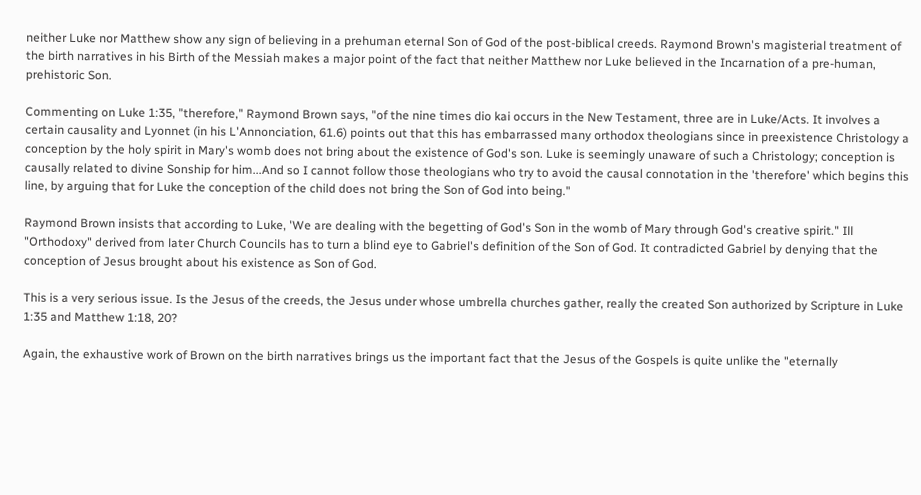neither Luke nor Matthew show any sign of believing in a prehuman eternal Son of God of the post-biblical creeds. Raymond Brown's magisterial treatment of the birth narratives in his Birth of the Messiah makes a major point of the fact that neither Matthew nor Luke believed in the Incarnation of a pre-human, prehistoric Son.

Commenting on Luke 1:35, "therefore," Raymond Brown says, "of the nine times dio kai occurs in the New Testament, three are in Luke/Acts. It involves a certain causality and Lyonnet (in his L'Annonciation, 61.6) points out that this has embarrassed many orthodox theologians since in preexistence Christology a conception by the holy spirit in Mary's womb does not bring about the existence of God's son. Luke is seemingly unaware of such a Christology; conception is causally related to divine Sonship for him...And so I cannot follow those theologians who try to avoid the causal connotation in the 'therefore' which begins this line, by arguing that for Luke the conception of the child does not bring the Son of God into being."

Raymond Brown insists that according to Luke, 'We are dealing with the begetting of God's Son in the womb of Mary through God's creative spirit." Ill "Orthodoxy" derived from later Church Councils has to turn a blind eye to Gabriel's definition of the Son of God. It contradicted Gabriel by denying that the conception of Jesus brought about his existence as Son of God.

This is a very serious issue. Is the Jesus of the creeds, the Jesus under whose umbrella churches gather, really the created Son authorized by Scripture in Luke 1:35 and Matthew 1:18, 20?

Again, the exhaustive work of Brown on the birth narratives brings us the important fact that the Jesus of the Gospels is quite unlike the "eternally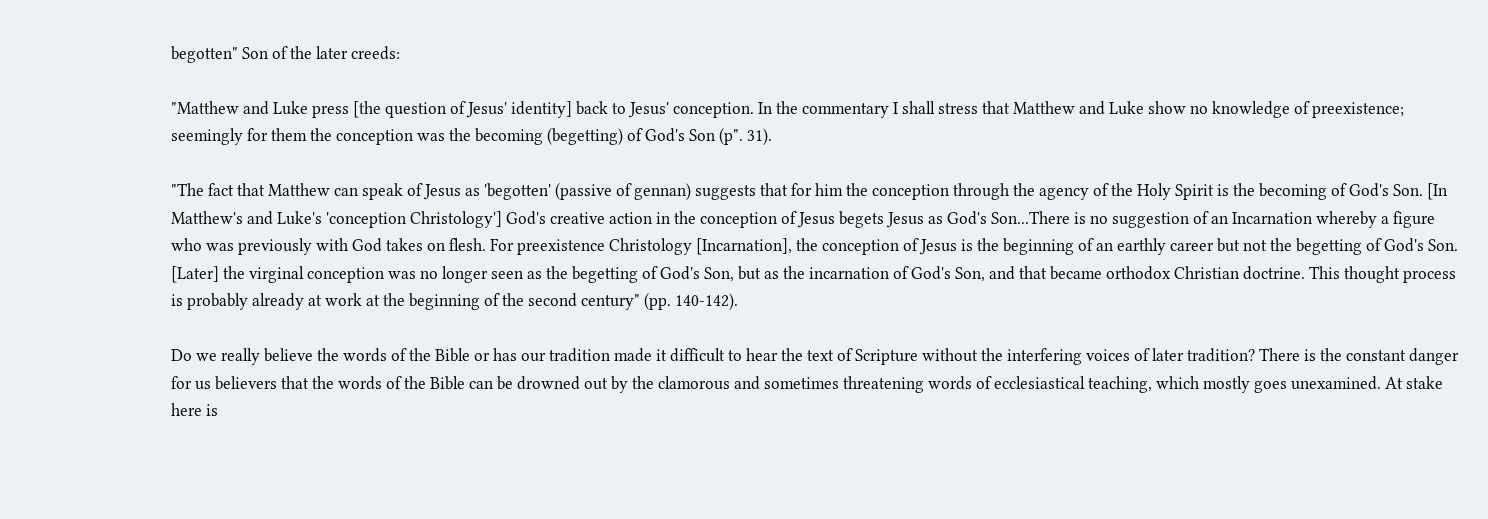begotten" Son of the later creeds:

"Matthew and Luke press [the question of Jesus' identity] back to Jesus' conception. In the commentary I shall stress that Matthew and Luke show no knowledge of preexistence; seemingly for them the conception was the becoming (begetting) of God's Son (p". 31).

"The fact that Matthew can speak of Jesus as 'begotten' (passive of gennan) suggests that for him the conception through the agency of the Holy Spirit is the becoming of God's Son. [In Matthew's and Luke's 'conception Christology'] God's creative action in the conception of Jesus begets Jesus as God's Son...There is no suggestion of an Incarnation whereby a figure who was previously with God takes on flesh. For preexistence Christology [Incarnation], the conception of Jesus is the beginning of an earthly career but not the begetting of God's Son. [Later] the virginal conception was no longer seen as the begetting of God's Son, but as the incarnation of God's Son, and that became orthodox Christian doctrine. This thought process is probably already at work at the beginning of the second century" (pp. 140-142).

Do we really believe the words of the Bible or has our tradition made it difficult to hear the text of Scripture without the interfering voices of later tradition? There is the constant danger for us believers that the words of the Bible can be drowned out by the clamorous and sometimes threatening words of ecclesiastical teaching, which mostly goes unexamined. At stake here is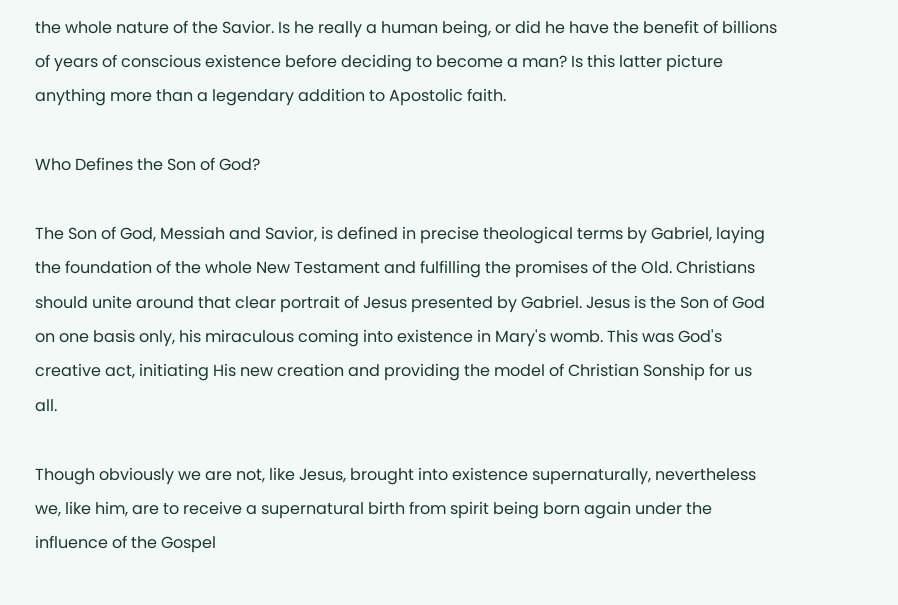the whole nature of the Savior. Is he really a human being, or did he have the benefit of billions of years of conscious existence before deciding to become a man? Is this latter picture anything more than a legendary addition to Apostolic faith.

Who Defines the Son of God?

The Son of God, Messiah and Savior, is defined in precise theological terms by Gabriel, laying the foundation of the whole New Testament and fulfilling the promises of the Old. Christians should unite around that clear portrait of Jesus presented by Gabriel. Jesus is the Son of God on one basis only, his miraculous coming into existence in Mary's womb. This was God's creative act, initiating His new creation and providing the model of Christian Sonship for us all.

Though obviously we are not, like Jesus, brought into existence supernaturally, nevertheless we, like him, are to receive a supernatural birth from spirit being born again under the influence of the Gospel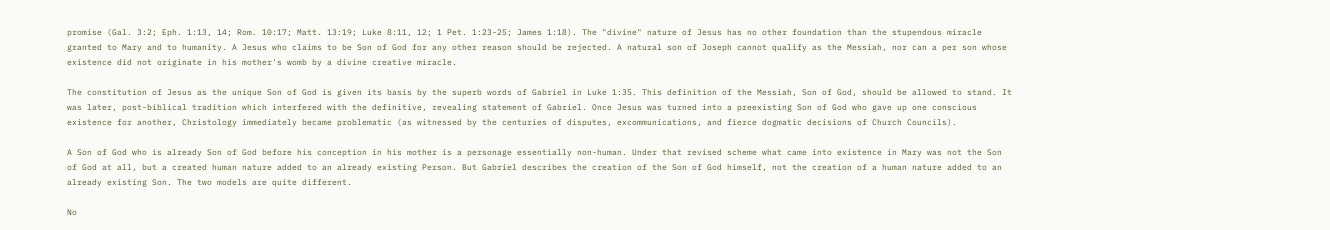promise (Gal. 3:2; Eph. 1:13, 14; Rom. 10:17; Matt. 13:19; Luke 8:11, 12; 1 Pet. 1:23-25; James 1:18). The "divine" nature of Jesus has no other foundation than the stupendous miracle granted to Mary and to humanity. A Jesus who claims to be Son of God for any other reason should be rejected. A natural son of Joseph cannot qualify as the Messiah, nor can a per son whose existence did not originate in his mother's womb by a divine creative miracle.

The constitution of Jesus as the unique Son of God is given its basis by the superb words of Gabriel in Luke 1:35. This definition of the Messiah, Son of God, should be allowed to stand. It was later, post-biblical tradition which interfered with the definitive, revealing statement of Gabriel. Once Jesus was turned into a preexisting Son of God who gave up one conscious existence for another, Christology immediately became problematic (as witnessed by the centuries of disputes, excommunications, and fierce dogmatic decisions of Church Councils).

A Son of God who is already Son of God before his conception in his mother is a personage essentially non-human. Under that revised scheme what came into existence in Mary was not the Son of God at all, but a created human nature added to an already existing Person. But Gabriel describes the creation of the Son of God himself, not the creation of a human nature added to an already existing Son. The two models are quite different.

No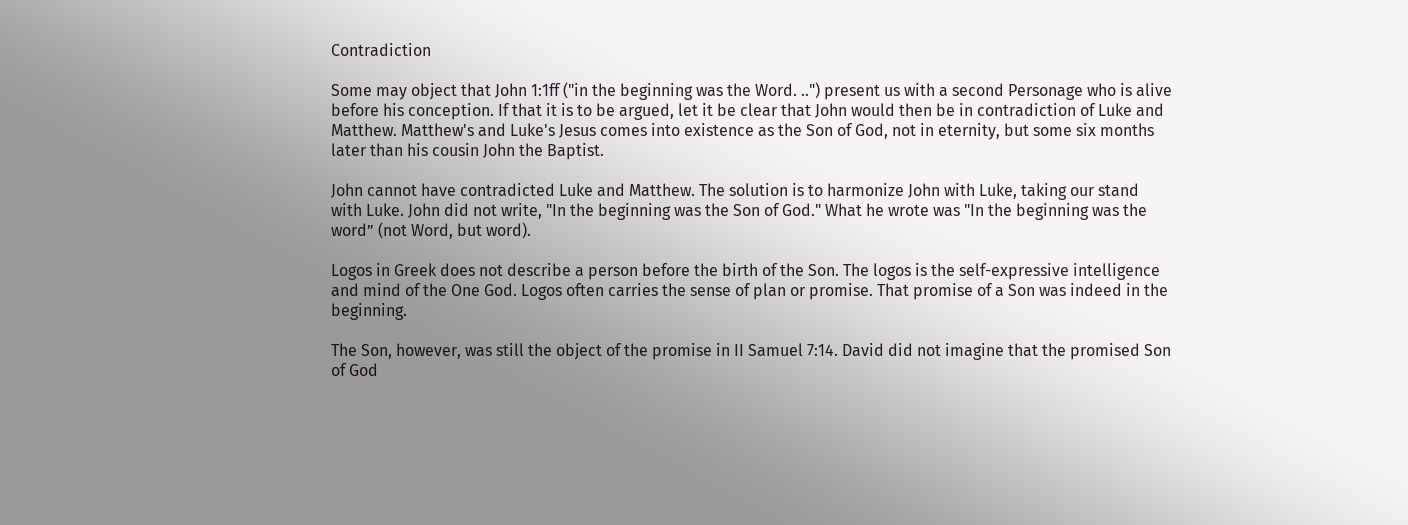Contradiction

Some may object that John 1:1ff ("in the beginning was the Word. ..") present us with a second Personage who is alive before his conception. If that it is to be argued, let it be clear that John would then be in contradiction of Luke and Matthew. Matthew's and Luke's Jesus comes into existence as the Son of God, not in eternity, but some six months later than his cousin John the Baptist.

John cannot have contradicted Luke and Matthew. The solution is to harmonize John with Luke, taking our stand with Luke. John did not write, "In the beginning was the Son of God." What he wrote was "In the beginning was the word” (not Word, but word).

Logos in Greek does not describe a person before the birth of the Son. The logos is the self-expressive intelligence and mind of the One God. Logos often carries the sense of plan or promise. That promise of a Son was indeed in the beginning.

The Son, however, was still the object of the promise in II Samuel 7:14. David did not imagine that the promised Son of God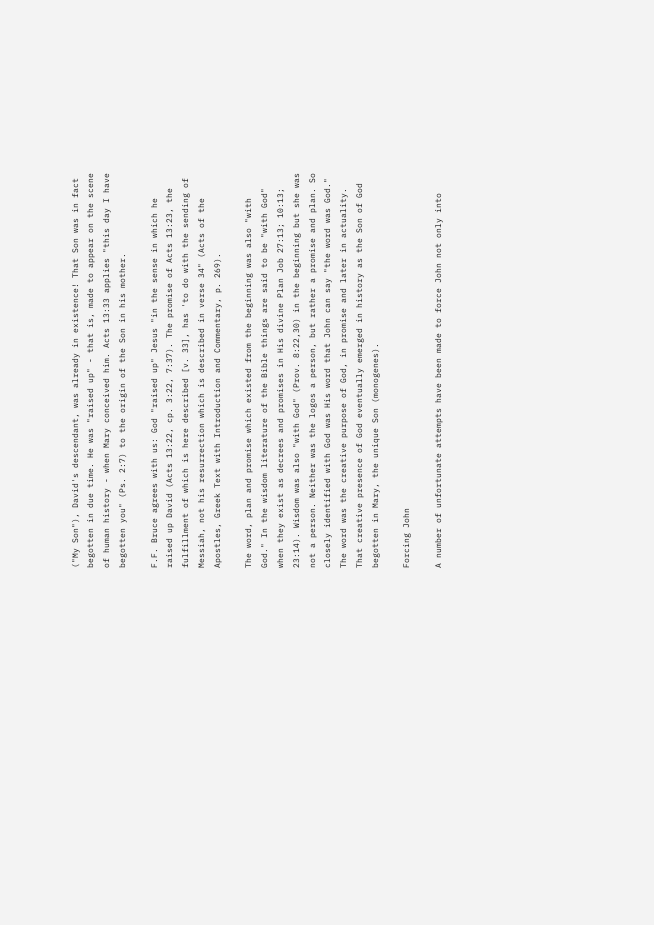("My Son"), David's descendant, was already in existence! That Son was in fact begotten in due time. He was "raised up" - that is, made to appear on the scene of human history - when Mary conceived him. Acts 13:33 applies "this day I have begotten you" (Ps. 2:7) to the origin of the Son in his mother.

F.F. Bruce agrees with us: God "raised up" Jesus "in the sense in which he raised up David (Acts 13:22, cp. 3:22, 7:37). The promise of Acts 13:23, the fulfillment of which is here described [v. 33], has 'to do with the sending of Messiah, not his resurrection which is described in verse 34" (Acts of the Apostles, Greek Text with Introduction and Commentary, p. 269).

The word, plan and promise which existed from the beginning was also "with God." In the wisdom literature of the Bible things are said to be "with God" when they exist as decrees and promises in His divine Plan Job 27:13; 10:13; 23:14). Wisdom was also "with God" (Prov. 8:22,30) in the beginning but she was not a person. Neither was the logos a person, but rather a promise and plan. So closely identified with God was His word that John can say "the word was God." The word was the creative purpose of God, in promise and later in actuality. That creative presence of God eventually emerged in history as the Son of God begotten in Mary, the unique Son (monogenes).

Forcing John

A number of unfortunate attempts have been made to force John not only into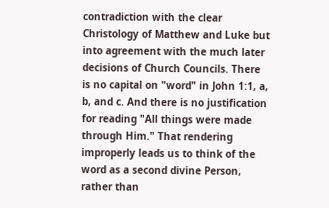contradiction with the clear Christology of Matthew and Luke but into agreement with the much later decisions of Church Councils. There is no capital on "word" in John 1:1, a, b, and c. And there is no justification for reading "All things were made through Him." That rendering improperly leads us to think of the word as a second divine Person, rather than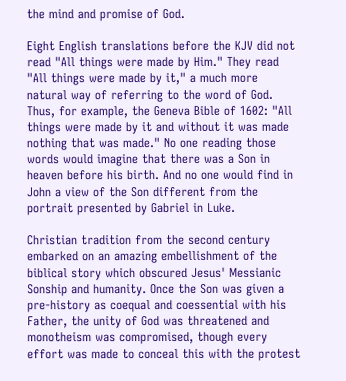the mind and promise of God.

Eight English translations before the KJV did not read "All things were made by Him." They read "All things were made by it," a much more natural way of referring to the word of God. Thus, for example, the Geneva Bible of 1602: "All things were made by it and without it was made nothing that was made." No one reading those words would imagine that there was a Son in heaven before his birth. And no one would find in John a view of the Son different from the portrait presented by Gabriel in Luke.

Christian tradition from the second century embarked on an amazing embellishment of the biblical story which obscured Jesus' Messianic Sonship and humanity. Once the Son was given a pre-history as coequal and coessential with his Father, the unity of God was threatened and monotheism was compromised, though every effort was made to conceal this with the protest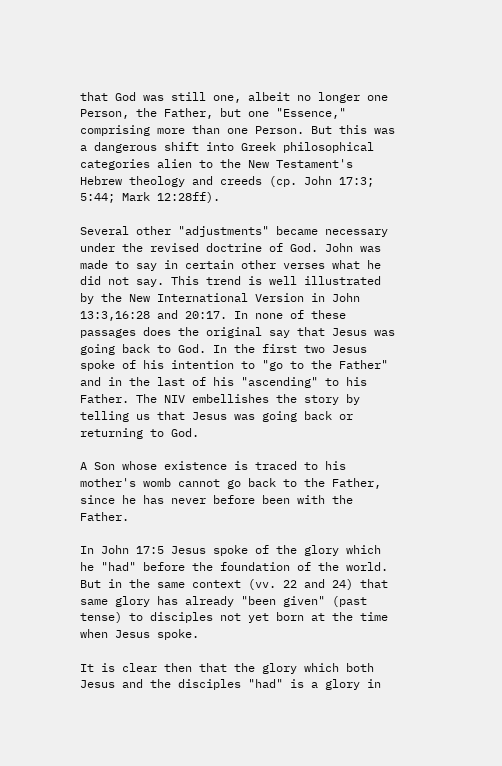that God was still one, albeit no longer one Person, the Father, but one "Essence," comprising more than one Person. But this was a dangerous shift into Greek philosophical categories alien to the New Testament's Hebrew theology and creeds (cp. John 17:3; 5:44; Mark 12:28ff).

Several other "adjustments" became necessary under the revised doctrine of God. John was made to say in certain other verses what he did not say. This trend is well illustrated by the New International Version in John 13:3,16:28 and 20:17. In none of these passages does the original say that Jesus was going back to God. In the first two Jesus spoke of his intention to "go to the Father" and in the last of his "ascending" to his Father. The NIV embellishes the story by telling us that Jesus was going back or returning to God.

A Son whose existence is traced to his mother's womb cannot go back to the Father, since he has never before been with the Father.

In John 17:5 Jesus spoke of the glory which he "had" before the foundation of the world. But in the same context (vv. 22 and 24) that same glory has already "been given" (past tense) to disciples not yet born at the time when Jesus spoke.

It is clear then that the glory which both Jesus and the disciples "had" is a glory in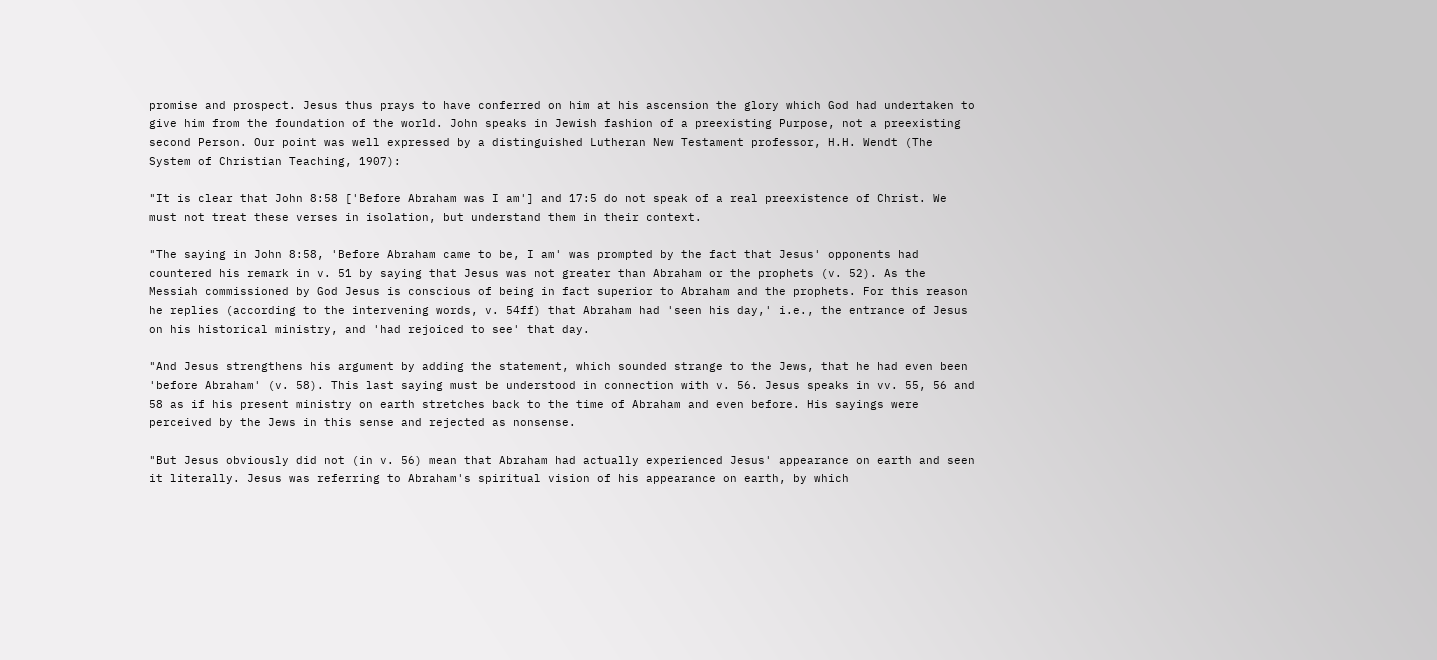promise and prospect. Jesus thus prays to have conferred on him at his ascension the glory which God had undertaken to give him from the foundation of the world. John speaks in Jewish fashion of a preexisting Purpose, not a preexisting second Person. Our point was well expressed by a distinguished Lutheran New Testament professor, H.H. Wendt (The System of Christian Teaching, 1907):

"It is clear that John 8:58 ['Before Abraham was I am'] and 17:5 do not speak of a real preexistence of Christ. We must not treat these verses in isolation, but understand them in their context.

"The saying in John 8:58, 'Before Abraham came to be, I am' was prompted by the fact that Jesus' opponents had countered his remark in v. 51 by saying that Jesus was not greater than Abraham or the prophets (v. 52). As the Messiah commissioned by God Jesus is conscious of being in fact superior to Abraham and the prophets. For this reason he replies (according to the intervening words, v. 54ff) that Abraham had 'seen his day,' i.e., the entrance of Jesus on his historical ministry, and 'had rejoiced to see' that day.

"And Jesus strengthens his argument by adding the statement, which sounded strange to the Jews, that he had even been 'before Abraham' (v. 58). This last saying must be understood in connection with v. 56. Jesus speaks in vv. 55, 56 and 58 as if his present ministry on earth stretches back to the time of Abraham and even before. His sayings were perceived by the Jews in this sense and rejected as nonsense.

"But Jesus obviously did not (in v. 56) mean that Abraham had actually experienced Jesus' appearance on earth and seen it literally. Jesus was referring to Abraham's spiritual vision of his appearance on earth, by which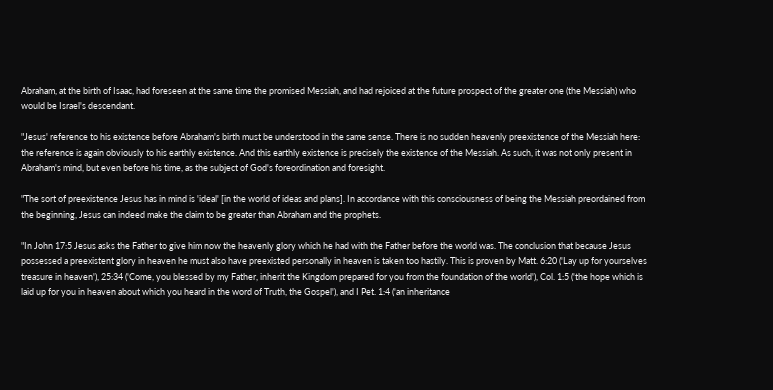Abraham, at the birth of Isaac, had foreseen at the same time the promised Messiah, and had rejoiced at the future prospect of the greater one (the Messiah) who would be Israel's descendant.

"Jesus' reference to his existence before Abraham's birth must be understood in the same sense. There is no sudden heavenly preexistence of the Messiah here: the reference is again obviously to his earthly existence. And this earthly existence is precisely the existence of the Messiah. As such, it was not only present in Abraham's mind, but even before his time, as the subject of God's foreordination and foresight.

"The sort of preexistence Jesus has in mind is 'ideal' [in the world of ideas and plans]. In accordance with this consciousness of being the Messiah preordained from the beginning, Jesus can indeed make the claim to be greater than Abraham and the prophets.

"In John 17:5 Jesus asks the Father to give him now the heavenly glory which he had with the Father before the world was. The conclusion that because Jesus possessed a preexistent glory in heaven he must also have preexisted personally in heaven is taken too hastily. This is proven by Matt. 6:20 ('Lay up for yourselves treasure in heaven'), 25:34 ('Come, you blessed by my Father, inherit the Kingdom prepared for you from the foundation of the world'), Col. 1:5 ('the hope which is laid up for you in heaven about which you heard in the word of Truth, the Gospel'), and I Pet. 1:4 ('an inheritance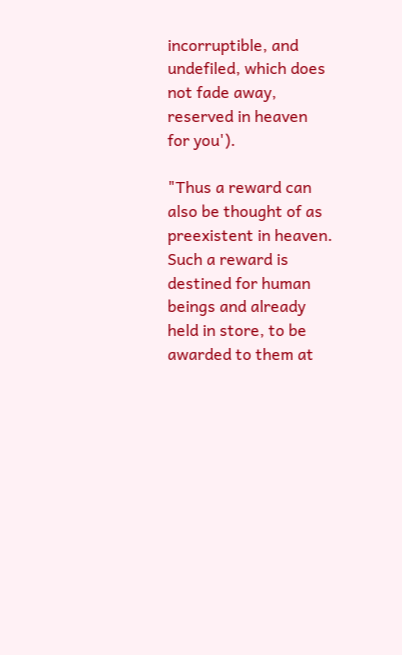incorruptible, and undefiled, which does not fade away, reserved in heaven for you').

"Thus a reward can also be thought of as preexistent in heaven. Such a reward is destined for human beings and already held in store, to be awarded to them at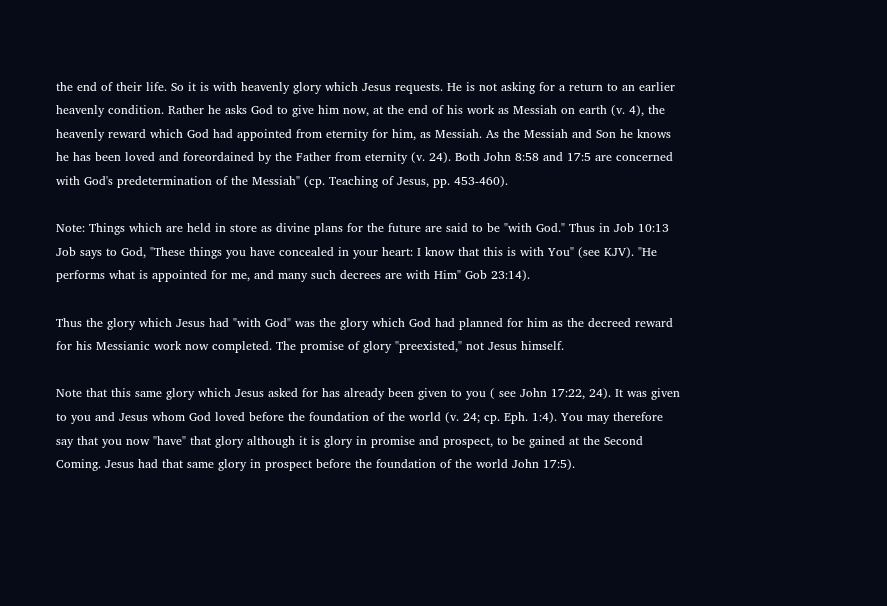the end of their life. So it is with heavenly glory which Jesus requests. He is not asking for a return to an earlier heavenly condition. Rather he asks God to give him now, at the end of his work as Messiah on earth (v. 4), the heavenly reward which God had appointed from eternity for him, as Messiah. As the Messiah and Son he knows he has been loved and foreordained by the Father from eternity (v. 24). Both John 8:58 and 17:5 are concerned with God's predetermination of the Messiah" (cp. Teaching of Jesus, pp. 453-460).

Note: Things which are held in store as divine plans for the future are said to be "with God." Thus in Job 10:13 Job says to God, "These things you have concealed in your heart: I know that this is with You" (see KJV). "He performs what is appointed for me, and many such decrees are with Him" Gob 23:14).

Thus the glory which Jesus had "with God" was the glory which God had planned for him as the decreed reward for his Messianic work now completed. The promise of glory "preexisted," not Jesus himself.

Note that this same glory which Jesus asked for has already been given to you ( see John 17:22, 24). It was given to you and Jesus whom God loved before the foundation of the world (v. 24; cp. Eph. 1:4). You may therefore say that you now "have" that glory although it is glory in promise and prospect, to be gained at the Second Coming. Jesus had that same glory in prospect before the foundation of the world John 17:5).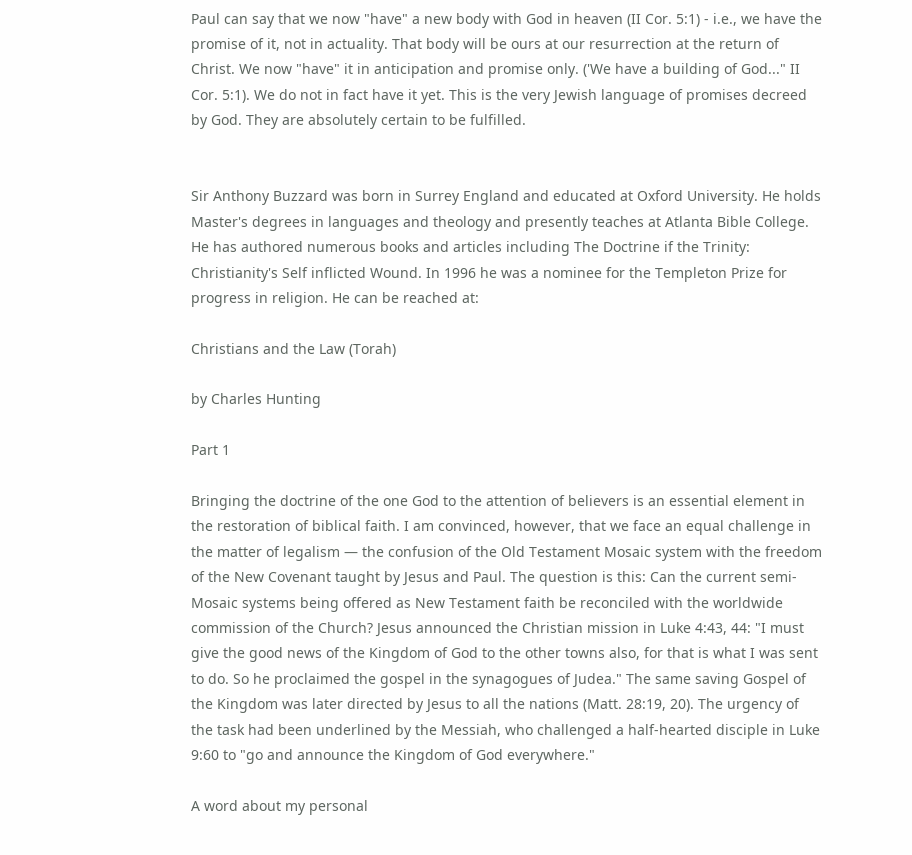Paul can say that we now "have" a new body with God in heaven (II Cor. 5:1) - i.e., we have the promise of it, not in actuality. That body will be ours at our resurrection at the return of Christ. We now "have" it in anticipation and promise only. ('We have a building of God..." II Cor. 5:1). We do not in fact have it yet. This is the very Jewish language of promises decreed by God. They are absolutely certain to be fulfilled.


Sir Anthony Buzzard was born in Surrey England and educated at Oxford University. He holds Master's degrees in languages and theology and presently teaches at Atlanta Bible College. He has authored numerous books and articles including The Doctrine if the Trinity: Christianity's Self inflicted Wound. In 1996 he was a nominee for the Templeton Prize for progress in religion. He can be reached at:

Christians and the Law (Torah)

by Charles Hunting

Part 1

Bringing the doctrine of the one God to the attention of believers is an essential element in the restoration of biblical faith. I am convinced, however, that we face an equal challenge in the matter of legalism — the confusion of the Old Testament Mosaic system with the freedom of the New Covenant taught by Jesus and Paul. The question is this: Can the current semi-Mosaic systems being offered as New Testament faith be reconciled with the worldwide commission of the Church? Jesus announced the Christian mission in Luke 4:43, 44: "I must give the good news of the Kingdom of God to the other towns also, for that is what I was sent to do. So he proclaimed the gospel in the synagogues of Judea." The same saving Gospel of the Kingdom was later directed by Jesus to all the nations (Matt. 28:19, 20). The urgency of the task had been underlined by the Messiah, who challenged a half-hearted disciple in Luke 9:60 to "go and announce the Kingdom of God everywhere."

A word about my personal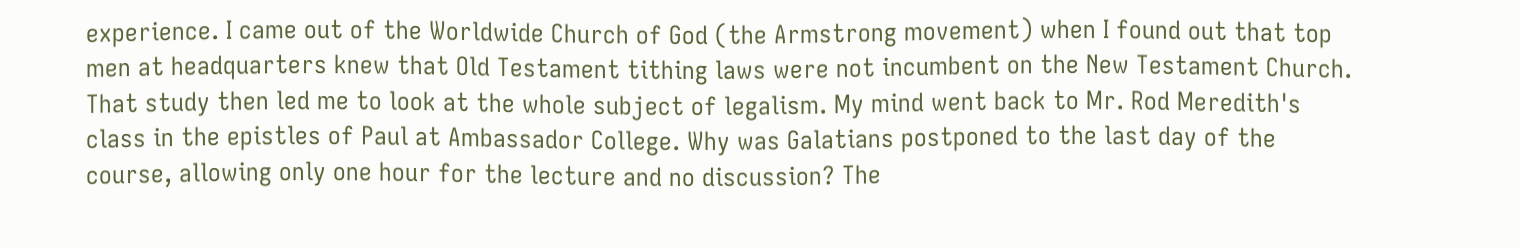experience. I came out of the Worldwide Church of God (the Armstrong movement) when I found out that top men at headquarters knew that Old Testament tithing laws were not incumbent on the New Testament Church. That study then led me to look at the whole subject of legalism. My mind went back to Mr. Rod Meredith's class in the epistles of Paul at Ambassador College. Why was Galatians postponed to the last day of the course, allowing only one hour for the lecture and no discussion? The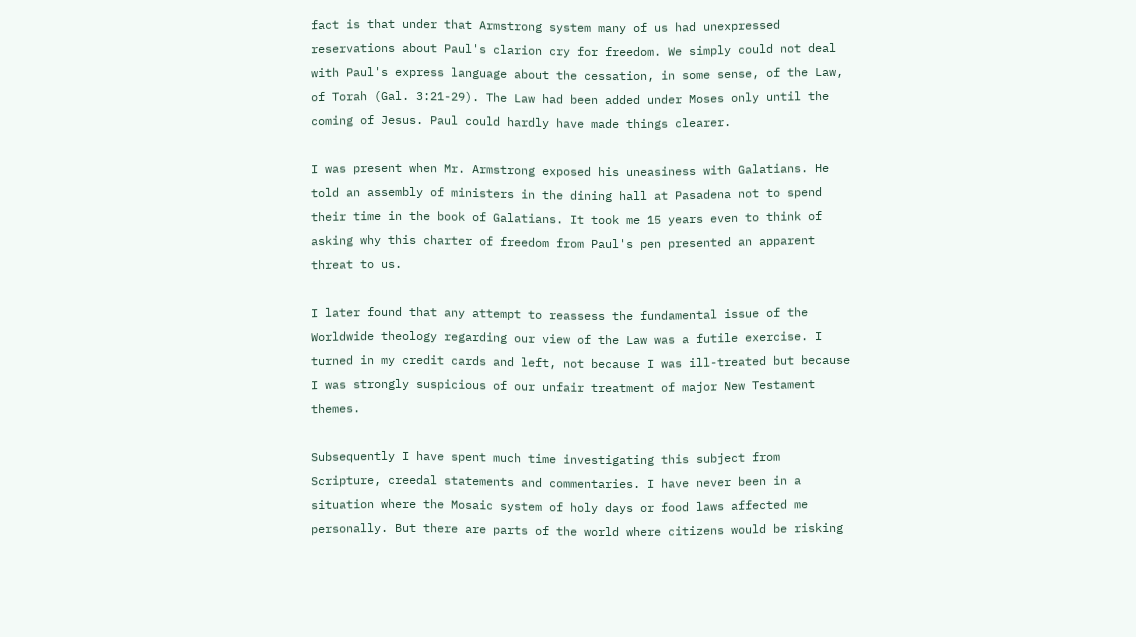fact is that under that Armstrong system many of us had unexpressed reservations about Paul's clarion cry for freedom. We simply could not deal with Paul's express language about the cessation, in some sense, of the Law, of Torah (Gal. 3:21-29). The Law had been added under Moses only until the coming of Jesus. Paul could hardly have made things clearer.

I was present when Mr. Armstrong exposed his uneasiness with Galatians. He told an assembly of ministers in the dining hall at Pasadena not to spend their time in the book of Galatians. It took me 15 years even to think of asking why this charter of freedom from Paul's pen presented an apparent threat to us.

I later found that any attempt to reassess the fundamental issue of the Worldwide theology regarding our view of the Law was a futile exercise. I turned in my credit cards and left, not because I was ill-treated but because I was strongly suspicious of our unfair treatment of major New Testament themes.

Subsequently I have spent much time investigating this subject from Scripture, creedal statements and commentaries. I have never been in a situation where the Mosaic system of holy days or food laws affected me personally. But there are parts of the world where citizens would be risking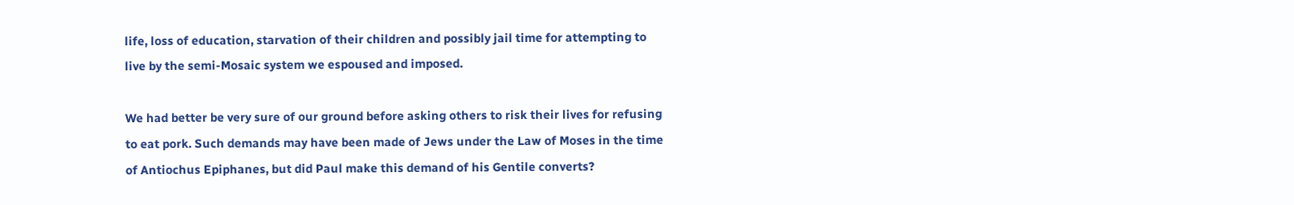life, loss of education, starvation of their children and possibly jail time for attempting to live by the semi-Mosaic system we espoused and imposed.

We had better be very sure of our ground before asking others to risk their lives for refusing to eat pork. Such demands may have been made of Jews under the Law of Moses in the time of Antiochus Epiphanes, but did Paul make this demand of his Gentile converts?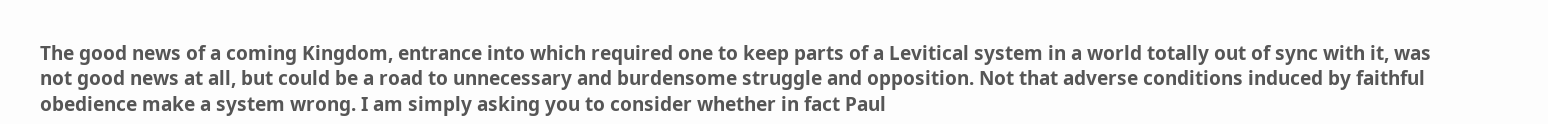The good news of a coming Kingdom, entrance into which required one to keep parts of a Levitical system in a world totally out of sync with it, was not good news at all, but could be a road to unnecessary and burdensome struggle and opposition. Not that adverse conditions induced by faithful obedience make a system wrong. I am simply asking you to consider whether in fact Paul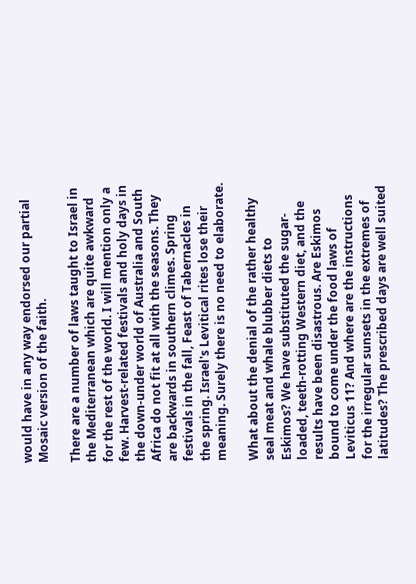would have in any way endorsed our partial Mosaic version of the faith.

There are a number of laws taught to Israel in the Mediterranean which are quite awkward for the rest of the world. I will mention only a few. Harvest-related festivals and holy days in the down-under world of Australia and South Africa do not fit at all with the seasons. They are backwards in southern climes. Spring festivals in the fall, Feast of Tabernacles in the spring. Israel's Levitical rites lose their meaning. Surely there is no need to elaborate.

What about the denial of the rather healthy seal meat and whale blubber diets to Eskimos? We have substituted the sugar-loaded, teeth-rotting Western diet, and the results have been disastrous. Are Eskimos bound to come under the food laws of Leviticus 11? And where are the instructions for the irregular sunsets in the extremes of latitudes? The prescribed days are well suited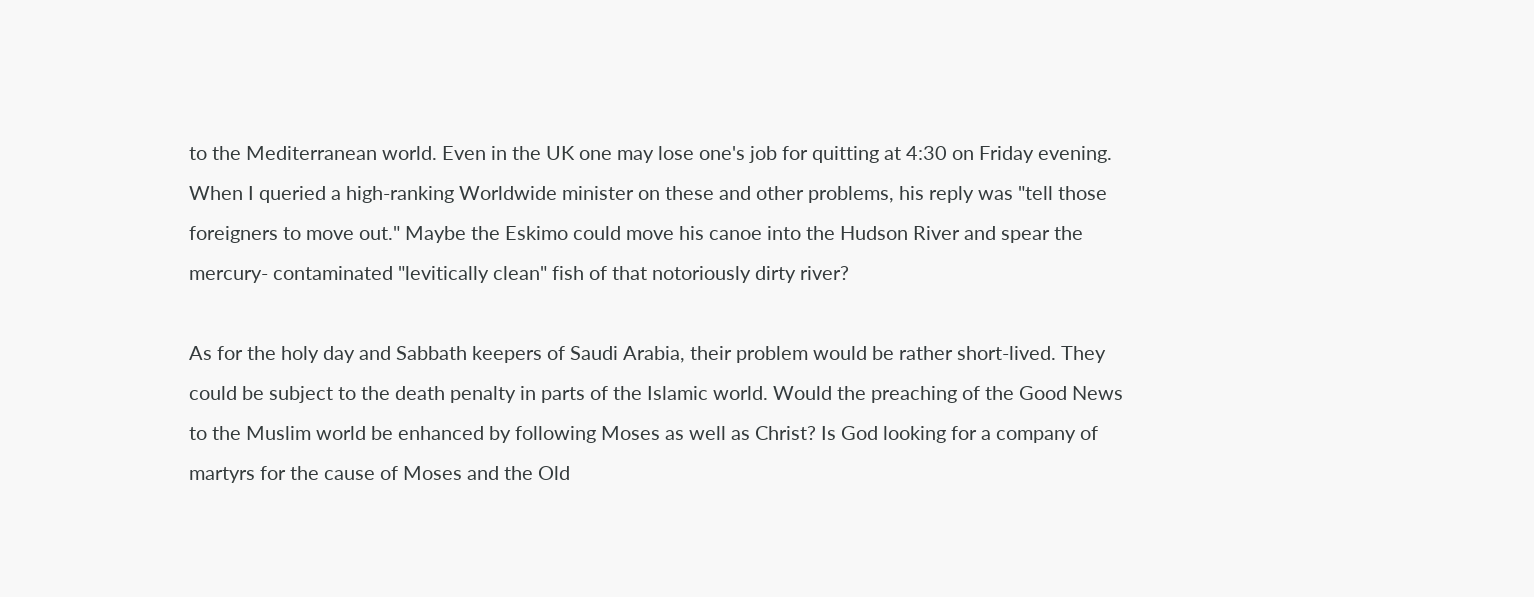to the Mediterranean world. Even in the UK one may lose one's job for quitting at 4:30 on Friday evening. When I queried a high-ranking Worldwide minister on these and other problems, his reply was "tell those foreigners to move out." Maybe the Eskimo could move his canoe into the Hudson River and spear the mercury- contaminated "levitically clean" fish of that notoriously dirty river?

As for the holy day and Sabbath keepers of Saudi Arabia, their problem would be rather short-lived. They could be subject to the death penalty in parts of the Islamic world. Would the preaching of the Good News to the Muslim world be enhanced by following Moses as well as Christ? Is God looking for a company of martyrs for the cause of Moses and the Old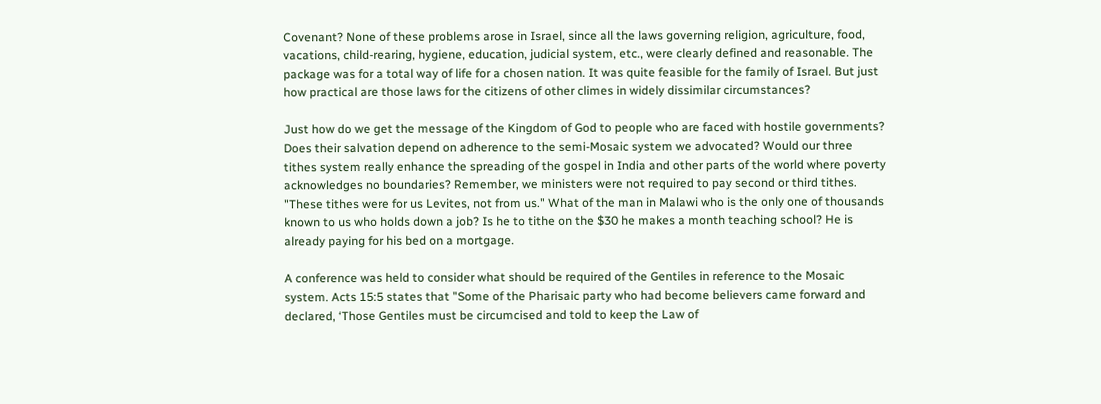Covenant? None of these problems arose in Israel, since all the laws governing religion, agriculture, food, vacations, child-rearing, hygiene, education, judicial system, etc., were clearly defined and reasonable. The package was for a total way of life for a chosen nation. It was quite feasible for the family of Israel. But just how practical are those laws for the citizens of other climes in widely dissimilar circumstances?

Just how do we get the message of the Kingdom of God to people who are faced with hostile governments? Does their salvation depend on adherence to the semi-Mosaic system we advocated? Would our three tithes system really enhance the spreading of the gospel in India and other parts of the world where poverty acknowledges no boundaries? Remember, we ministers were not required to pay second or third tithes. "These tithes were for us Levites, not from us." What of the man in Malawi who is the only one of thousands known to us who holds down a job? Is he to tithe on the $30 he makes a month teaching school? He is already paying for his bed on a mortgage.

A conference was held to consider what should be required of the Gentiles in reference to the Mosaic system. Acts 15:5 states that "Some of the Pharisaic party who had become believers came forward and declared, ‘Those Gentiles must be circumcised and told to keep the Law of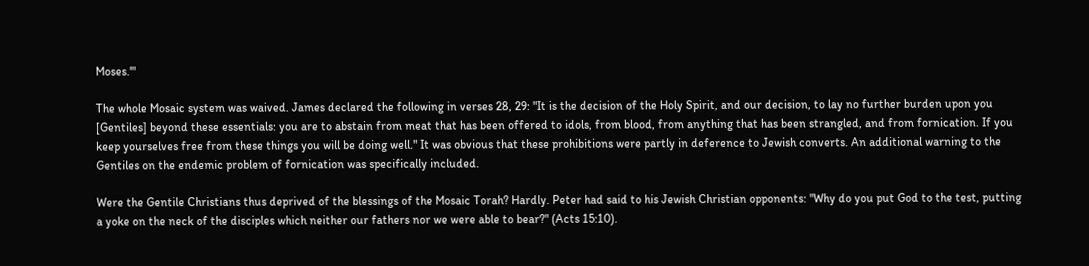Moses.'"

The whole Mosaic system was waived. James declared the following in verses 28, 29: "It is the decision of the Holy Spirit, and our decision, to lay no further burden upon you [Gentiles] beyond these essentials: you are to abstain from meat that has been offered to idols, from blood, from anything that has been strangled, and from fornication. If you keep yourselves free from these things you will be doing well." It was obvious that these prohibitions were partly in deference to Jewish converts. An additional warning to the Gentiles on the endemic problem of fornication was specifically included.

Were the Gentile Christians thus deprived of the blessings of the Mosaic Torah? Hardly. Peter had said to his Jewish Christian opponents: "Why do you put God to the test, putting a yoke on the neck of the disciples which neither our fathers nor we were able to bear?" (Acts 15:10).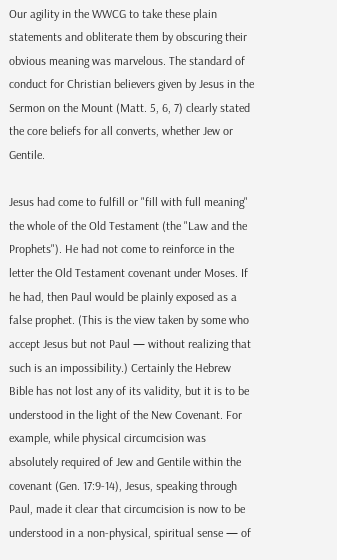Our agility in the WWCG to take these plain statements and obliterate them by obscuring their obvious meaning was marvelous. The standard of conduct for Christian believers given by Jesus in the Sermon on the Mount (Matt. 5, 6, 7) clearly stated the core beliefs for all converts, whether Jew or Gentile.

Jesus had come to fulfill or "fill with full meaning" the whole of the Old Testament (the "Law and the Prophets"). He had not come to reinforce in the letter the Old Testament covenant under Moses. If he had, then Paul would be plainly exposed as a false prophet. (This is the view taken by some who accept Jesus but not Paul — without realizing that such is an impossibility.) Certainly the Hebrew Bible has not lost any of its validity, but it is to be understood in the light of the New Covenant. For example, while physical circumcision was absolutely required of Jew and Gentile within the covenant (Gen. 17:9-14), Jesus, speaking through Paul, made it clear that circumcision is now to be understood in a non-physical, spiritual sense — of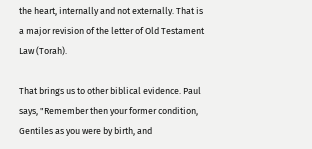the heart, internally and not externally. That is a major revision of the letter of Old Testament Law (Torah).

That brings us to other biblical evidence. Paul says, "Remember then your former condition, Gentiles as you were by birth, and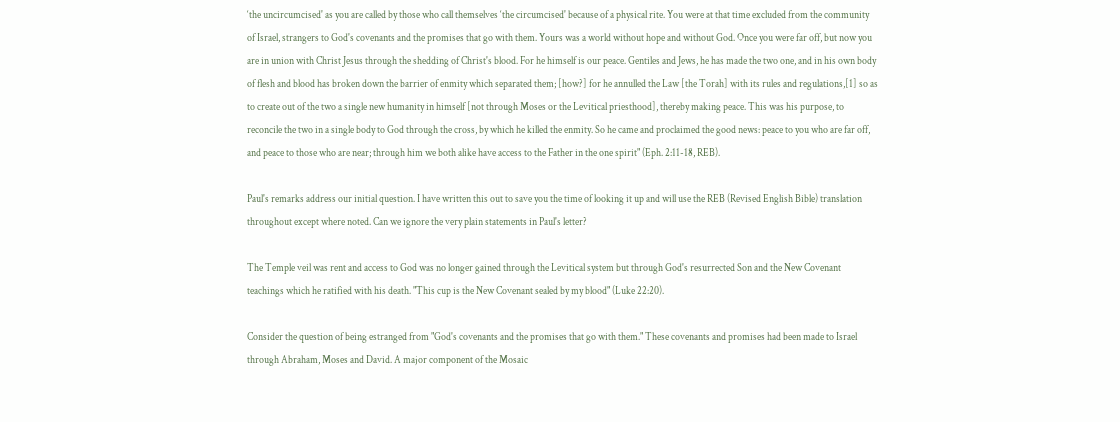‘the uncircumcised' as you are called by those who call themselves ‘the circumcised' because of a physical rite. You were at that time excluded from the community of Israel, strangers to God's covenants and the promises that go with them. Yours was a world without hope and without God. Once you were far off, but now you are in union with Christ Jesus through the shedding of Christ's blood. For he himself is our peace. Gentiles and Jews, he has made the two one, and in his own body of flesh and blood has broken down the barrier of enmity which separated them; [how?] for he annulled the Law [the Torah] with its rules and regulations,[1] so as to create out of the two a single new humanity in himself [not through Moses or the Levitical priesthood], thereby making peace. This was his purpose, to reconcile the two in a single body to God through the cross, by which he killed the enmity. So he came and proclaimed the good news: peace to you who are far off, and peace to those who are near; through him we both alike have access to the Father in the one spirit" (Eph. 2:11-18, REB).

Paul's remarks address our initial question. I have written this out to save you the time of looking it up and will use the REB (Revised English Bible) translation throughout except where noted. Can we ignore the very plain statements in Paul's letter?

The Temple veil was rent and access to God was no longer gained through the Levitical system but through God's resurrected Son and the New Covenant teachings which he ratified with his death. "This cup is the New Covenant sealed by my blood" (Luke 22:20).

Consider the question of being estranged from "God's covenants and the promises that go with them." These covenants and promises had been made to Israel through Abraham, Moses and David. A major component of the Mosaic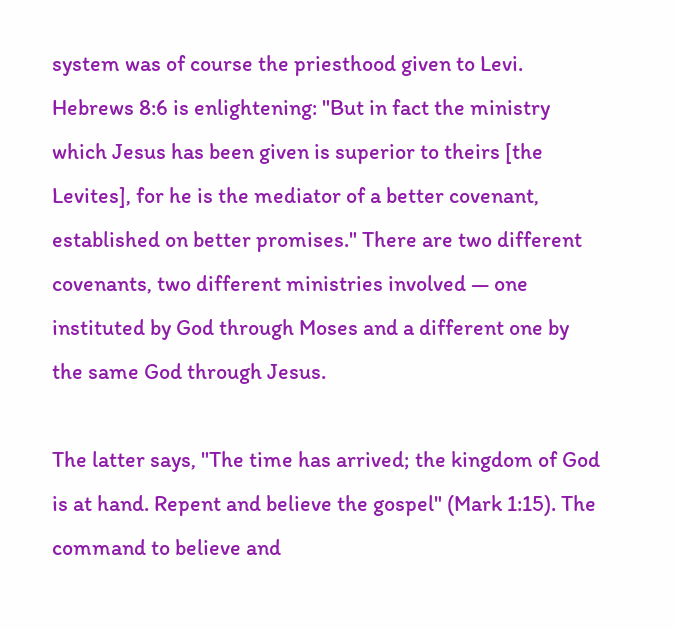system was of course the priesthood given to Levi. Hebrews 8:6 is enlightening: "But in fact the ministry which Jesus has been given is superior to theirs [the Levites], for he is the mediator of a better covenant, established on better promises." There are two different covenants, two different ministries involved — one instituted by God through Moses and a different one by the same God through Jesus.

The latter says, "The time has arrived; the kingdom of God is at hand. Repent and believe the gospel" (Mark 1:15). The command to believe and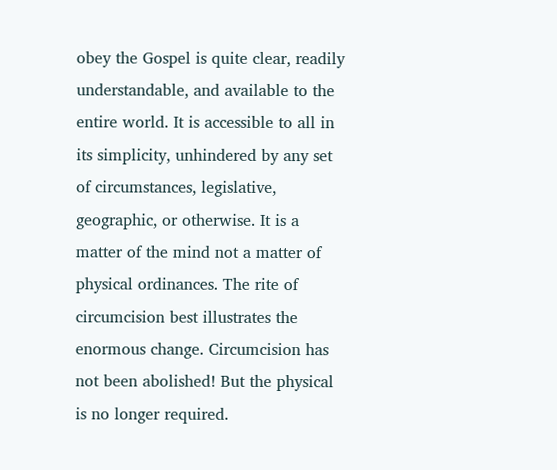obey the Gospel is quite clear, readily understandable, and available to the entire world. It is accessible to all in its simplicity, unhindered by any set of circumstances, legislative, geographic, or otherwise. It is a matter of the mind not a matter of physical ordinances. The rite of circumcision best illustrates the enormous change. Circumcision has not been abolished! But the physical is no longer required.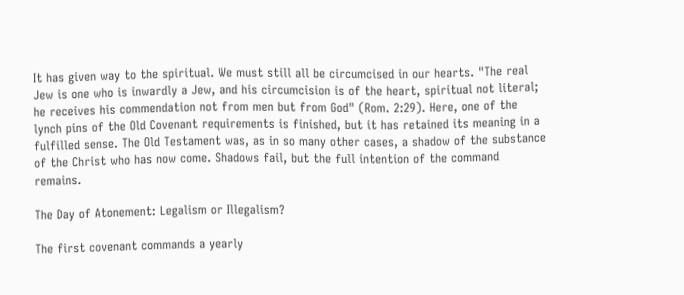It has given way to the spiritual. We must still all be circumcised in our hearts. "The real Jew is one who is inwardly a Jew, and his circumcision is of the heart, spiritual not literal; he receives his commendation not from men but from God" (Rom. 2:29). Here, one of the lynch pins of the Old Covenant requirements is finished, but it has retained its meaning in a fulfilled sense. The Old Testament was, as in so many other cases, a shadow of the substance of the Christ who has now come. Shadows fail, but the full intention of the command remains.

The Day of Atonement: Legalism or Illegalism?

The first covenant commands a yearly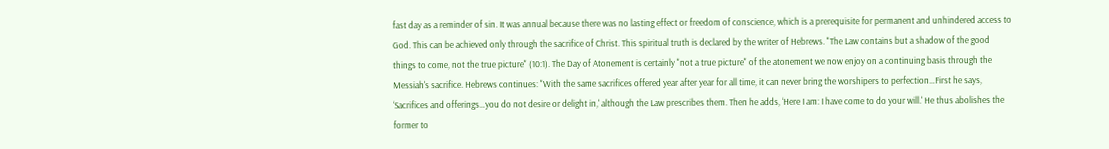fast day as a reminder of sin. It was annual because there was no lasting effect or freedom of conscience, which is a prerequisite for permanent and unhindered access to God. This can be achieved only through the sacrifice of Christ. This spiritual truth is declared by the writer of Hebrews. "The Law contains but a shadow of the good things to come, not the true picture" (10:1). The Day of Atonement is certainly "not a true picture" of the atonement we now enjoy on a continuing basis through the Messiah's sacrifice. Hebrews continues: "With the same sacrifices offered year after year for all time, it can never bring the worshipers to perfection…First he says, ‘Sacrifices and offerings…you do not desire or delight in,' although the Law prescribes them. Then he adds, ‘Here I am: I have come to do your will.' He thus abolishes the former to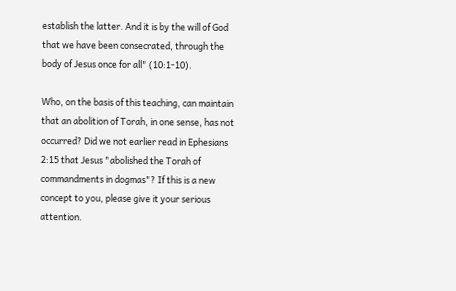establish the latter. And it is by the will of God that we have been consecrated, through the body of Jesus once for all" (10:1-10).

Who, on the basis of this teaching, can maintain that an abolition of Torah, in one sense, has not occurred? Did we not earlier read in Ephesians 2:15 that Jesus "abolished the Torah of commandments in dogmas"? If this is a new concept to you, please give it your serious attention.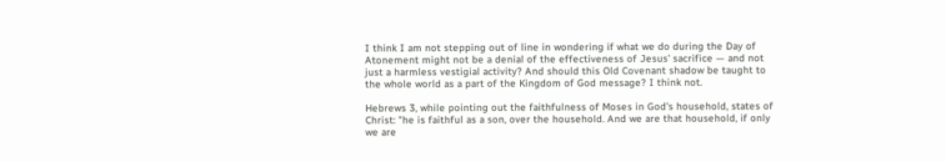I think I am not stepping out of line in wondering if what we do during the Day of Atonement might not be a denial of the effectiveness of Jesus' sacrifice — and not just a harmless vestigial activity? And should this Old Covenant shadow be taught to the whole world as a part of the Kingdom of God message? I think not.

Hebrews 3, while pointing out the faithfulness of Moses in God's household, states of Christ: "he is faithful as a son, over the household. And we are that household, if only we are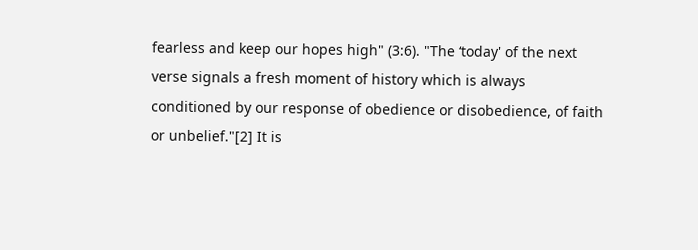fearless and keep our hopes high" (3:6). "The ‘today' of the next verse signals a fresh moment of history which is always conditioned by our response of obedience or disobedience, of faith or unbelief."[2] It is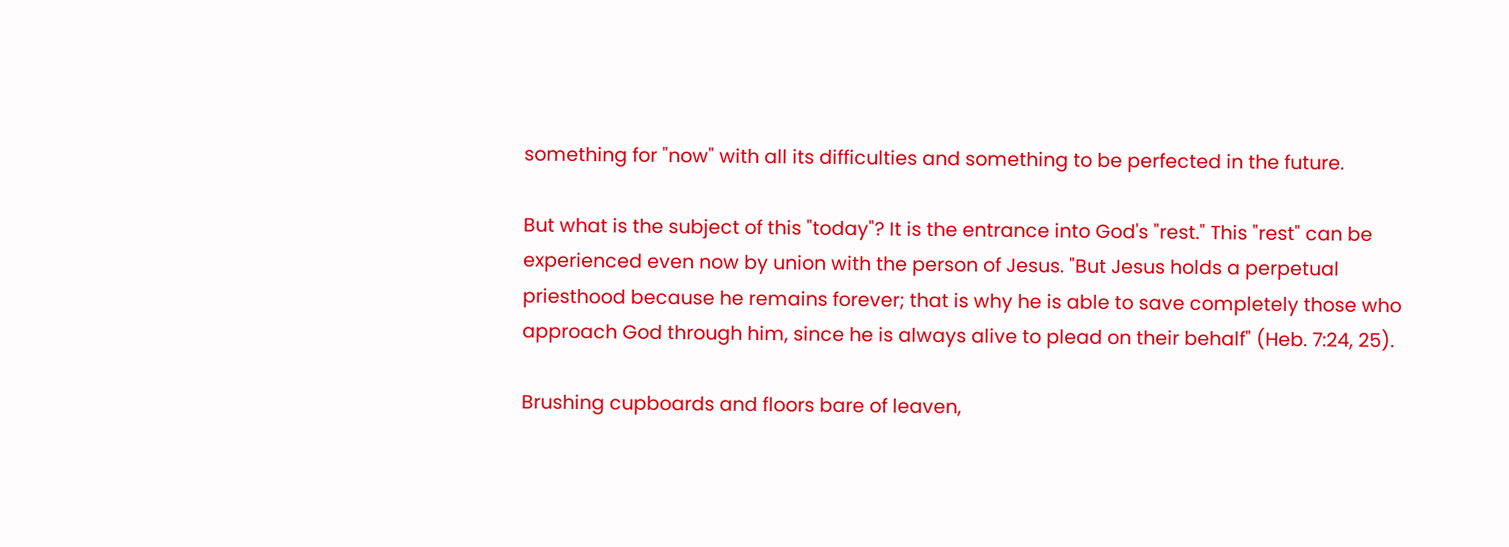something for "now" with all its difficulties and something to be perfected in the future.

But what is the subject of this "today"? It is the entrance into God's "rest." This "rest" can be experienced even now by union with the person of Jesus. "But Jesus holds a perpetual priesthood because he remains forever; that is why he is able to save completely those who approach God through him, since he is always alive to plead on their behalf" (Heb. 7:24, 25).

Brushing cupboards and floors bare of leaven,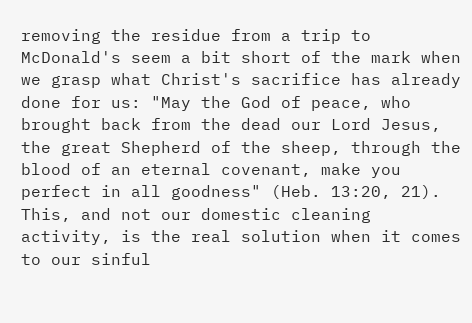removing the residue from a trip to McDonald's seem a bit short of the mark when we grasp what Christ's sacrifice has already done for us: "May the God of peace, who brought back from the dead our Lord Jesus, the great Shepherd of the sheep, through the blood of an eternal covenant, make you perfect in all goodness" (Heb. 13:20, 21). This, and not our domestic cleaning activity, is the real solution when it comes to our sinful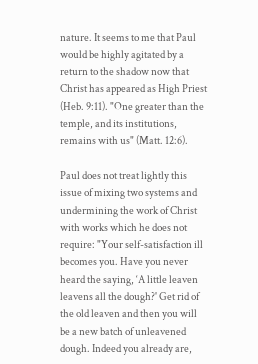nature. It seems to me that Paul would be highly agitated by a return to the shadow now that Christ has appeared as High Priest (Heb. 9:11). "One greater than the temple, and its institutions, remains with us" (Matt. 12:6).

Paul does not treat lightly this issue of mixing two systems and undermining the work of Christ with works which he does not require: "Your self-satisfaction ill becomes you. Have you never heard the saying, ‘A little leaven leavens all the dough?' Get rid of the old leaven and then you will be a new batch of unleavened dough. Indeed you already are,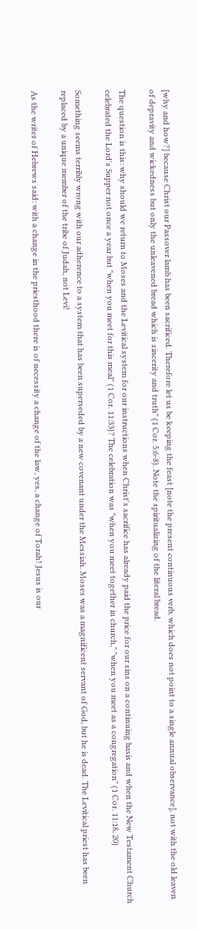[why and how?] because Christ our Passover lamb has been sacrificed. Therefore let us be keeping the feast [note the present continuous verb, which does not point to a single annual observance], not with the old leaven of depravity and wickedness but only the unleavened bread which is sincerity and truth" (1 Cor. 5:6-8). Note the spiritualizing of the literal bread.

The question is this: why should we return to Moses and the Levitical system for our instructions when Christ's sacrifice has already paid the price for our sins on a continuing basis and when the New Testament Church celebrated the Lord's Supper not once a year but "when you meet for this meal" (1 Cor. 11:33)? The celebration was "when you meet together in church," "when you meet as a congregation" (1 Cor. 11:18, 20)

Something seems terribly wrong with our adherence to a system that has been superseded by a new covenant under the Messiah. Moses was a magnificent servant of God, but he is dead. The Levitical priest has been replaced by a unique member of the tribe of Judah, not Levi!

As the writer of Hebrews said: with a change in the priesthood there is of necessity a change of the law, yes, a change of Torah! Jesus is our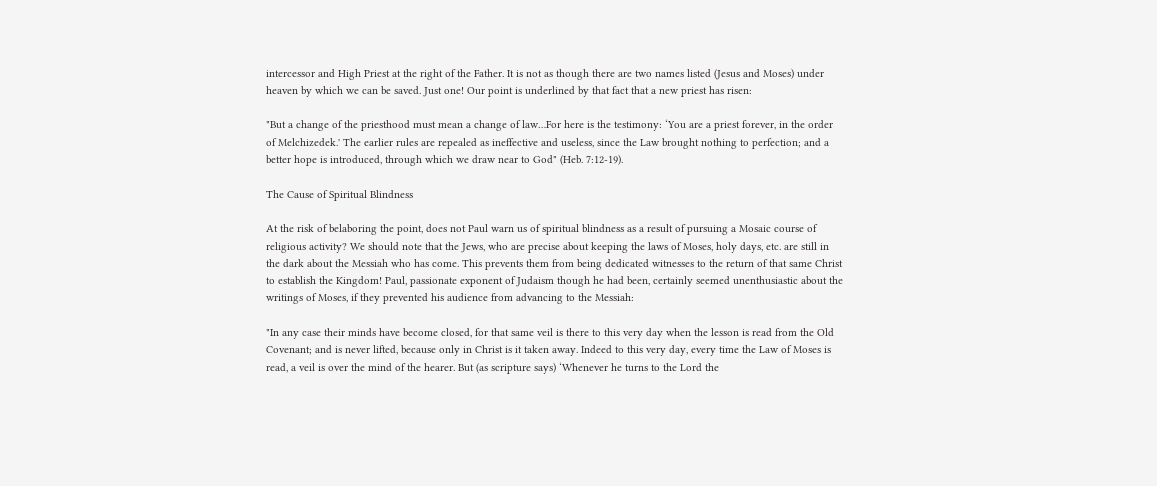intercessor and High Priest at the right of the Father. It is not as though there are two names listed (Jesus and Moses) under heaven by which we can be saved. Just one! Our point is underlined by that fact that a new priest has risen:

"But a change of the priesthood must mean a change of law…For here is the testimony: ‘You are a priest forever, in the order of Melchizedek.' The earlier rules are repealed as ineffective and useless, since the Law brought nothing to perfection; and a better hope is introduced, through which we draw near to God" (Heb. 7:12-19).

The Cause of Spiritual Blindness

At the risk of belaboring the point, does not Paul warn us of spiritual blindness as a result of pursuing a Mosaic course of religious activity? We should note that the Jews, who are precise about keeping the laws of Moses, holy days, etc. are still in the dark about the Messiah who has come. This prevents them from being dedicated witnesses to the return of that same Christ to establish the Kingdom! Paul, passionate exponent of Judaism though he had been, certainly seemed unenthusiastic about the writings of Moses, if they prevented his audience from advancing to the Messiah:

"In any case their minds have become closed, for that same veil is there to this very day when the lesson is read from the Old Covenant; and is never lifted, because only in Christ is it taken away. Indeed to this very day, every time the Law of Moses is read, a veil is over the mind of the hearer. But (as scripture says) ‘Whenever he turns to the Lord the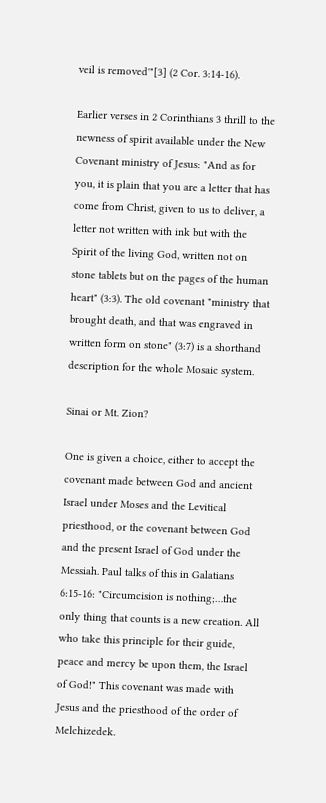veil is removed'"[3] (2 Cor. 3:14-16).

Earlier verses in 2 Corinthians 3 thrill to the newness of spirit available under the New Covenant ministry of Jesus: "And as for you, it is plain that you are a letter that has come from Christ, given to us to deliver, a letter not written with ink but with the Spirit of the living God, written not on stone tablets but on the pages of the human heart" (3:3). The old covenant "ministry that brought death, and that was engraved in written form on stone" (3:7) is a shorthand description for the whole Mosaic system.

Sinai or Mt. Zion?

One is given a choice, either to accept the covenant made between God and ancient Israel under Moses and the Levitical priesthood, or the covenant between God and the present Israel of God under the Messiah. Paul talks of this in Galatians 6:15-16: "Circumcision is nothing;…the only thing that counts is a new creation. All who take this principle for their guide, peace and mercy be upon them, the Israel of God!" This covenant was made with Jesus and the priesthood of the order of Melchizedek.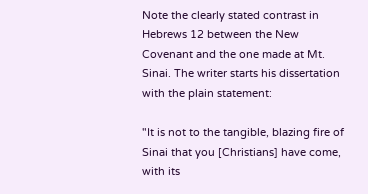Note the clearly stated contrast in Hebrews 12 between the New Covenant and the one made at Mt. Sinai. The writer starts his dissertation with the plain statement:

"It is not to the tangible, blazing fire of Sinai that you [Christians] have come, with its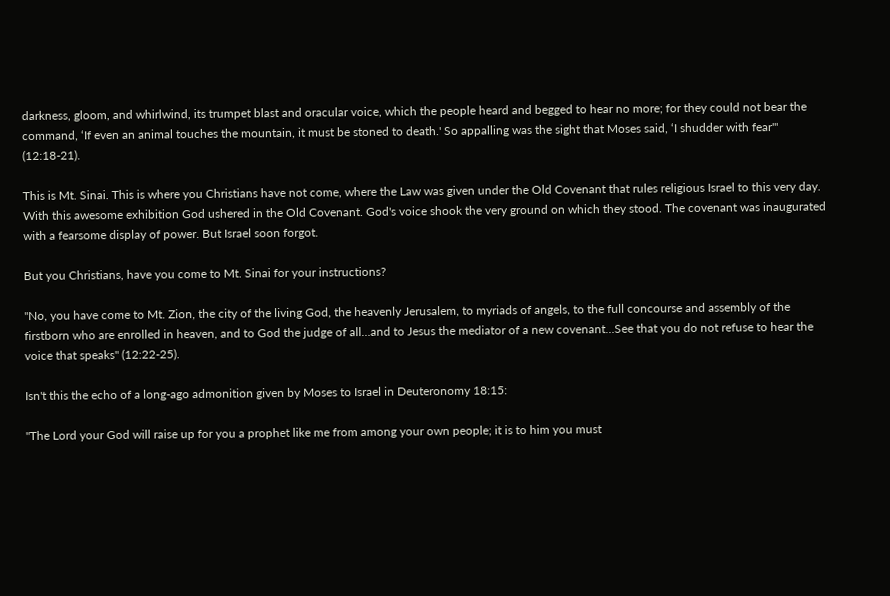darkness, gloom, and whirlwind, its trumpet blast and oracular voice, which the people heard and begged to hear no more; for they could not bear the command, ‘If even an animal touches the mountain, it must be stoned to death.' So appalling was the sight that Moses said, ‘I shudder with fear'" (12:18-21).

This is Mt. Sinai. This is where you Christians have not come, where the Law was given under the Old Covenant that rules religious Israel to this very day. With this awesome exhibition God ushered in the Old Covenant. God's voice shook the very ground on which they stood. The covenant was inaugurated with a fearsome display of power. But Israel soon forgot.

But you Christians, have you come to Mt. Sinai for your instructions?

"No, you have come to Mt. Zion, the city of the living God, the heavenly Jerusalem, to myriads of angels, to the full concourse and assembly of the firstborn who are enrolled in heaven, and to God the judge of all…and to Jesus the mediator of a new covenant…See that you do not refuse to hear the voice that speaks" (12:22-25).

Isn't this the echo of a long-ago admonition given by Moses to Israel in Deuteronomy 18:15:

"The Lord your God will raise up for you a prophet like me from among your own people; it is to him you must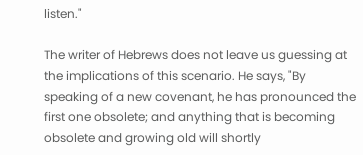listen."

The writer of Hebrews does not leave us guessing at the implications of this scenario. He says, "By speaking of a new covenant, he has pronounced the first one obsolete; and anything that is becoming obsolete and growing old will shortly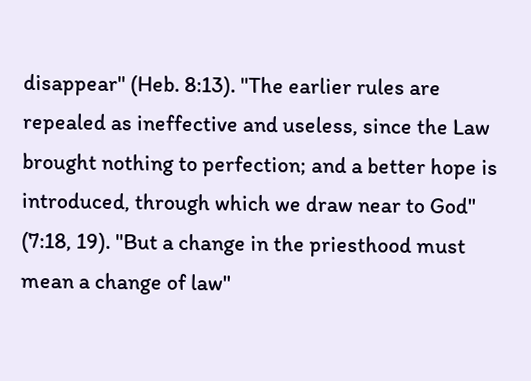disappear" (Heb. 8:13). "The earlier rules are repealed as ineffective and useless, since the Law brought nothing to perfection; and a better hope is introduced, through which we draw near to God" (7:18, 19). "But a change in the priesthood must mean a change of law"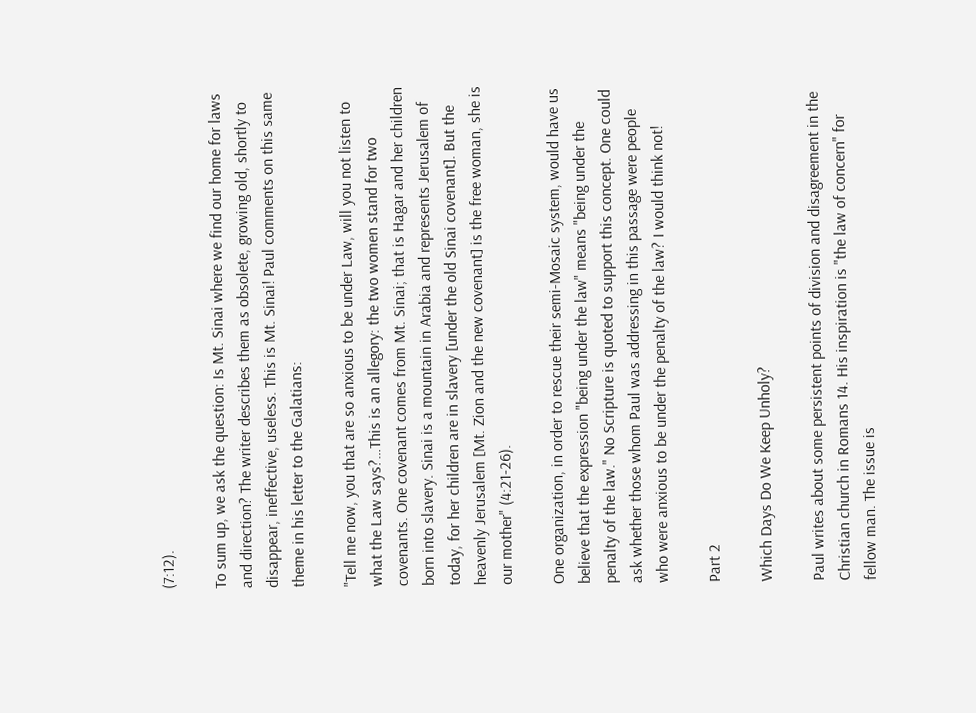(7:12).

To sum up, we ask the question: Is Mt. Sinai where we find our home for laws and direction? The writer describes them as obsolete, growing old, shortly to disappear, ineffective, useless. This is Mt. Sinai! Paul comments on this same theme in his letter to the Galatians:

"Tell me now, you that are so anxious to be under Law, will you not listen to what the Law says?…This is an allegory: the two women stand for two covenants. One covenant comes from Mt. Sinai; that is Hagar and her children born into slavery. Sinai is a mountain in Arabia and represents Jerusalem of today, for her children are in slavery [under the old Sinai covenant]. But the heavenly Jerusalem [Mt. Zion and the new covenant] is the free woman, she is our mother" (4:21-26).

One organization, in order to rescue their semi-Mosaic system, would have us believe that the expression "being under the law" means "being under the penalty of the law." No Scripture is quoted to support this concept. One could ask whether those whom Paul was addressing in this passage were people who were anxious to be under the penalty of the law? I would think not!

Part 2

Which Days Do We Keep Unholy?

Paul writes about some persistent points of division and disagreement in the Christian church in Romans 14. His inspiration is "the law of concern" for fellow man. The issue is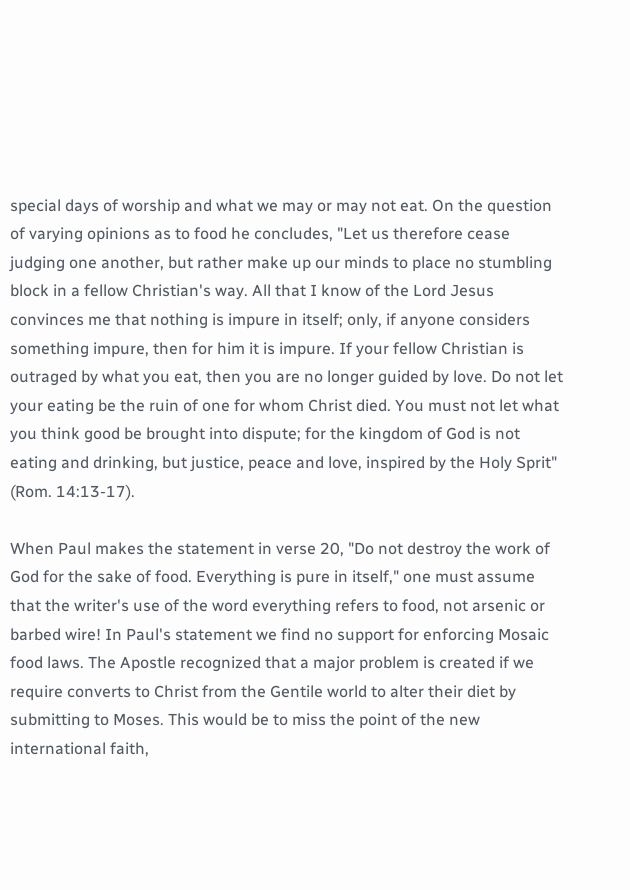special days of worship and what we may or may not eat. On the question of varying opinions as to food he concludes, "Let us therefore cease judging one another, but rather make up our minds to place no stumbling block in a fellow Christian's way. All that I know of the Lord Jesus convinces me that nothing is impure in itself; only, if anyone considers something impure, then for him it is impure. If your fellow Christian is outraged by what you eat, then you are no longer guided by love. Do not let your eating be the ruin of one for whom Christ died. You must not let what you think good be brought into dispute; for the kingdom of God is not eating and drinking, but justice, peace and love, inspired by the Holy Sprit" (Rom. 14:13-17).

When Paul makes the statement in verse 20, "Do not destroy the work of God for the sake of food. Everything is pure in itself," one must assume that the writer's use of the word everything refers to food, not arsenic or barbed wire! In Paul's statement we find no support for enforcing Mosaic food laws. The Apostle recognized that a major problem is created if we require converts to Christ from the Gentile world to alter their diet by submitting to Moses. This would be to miss the point of the new international faith,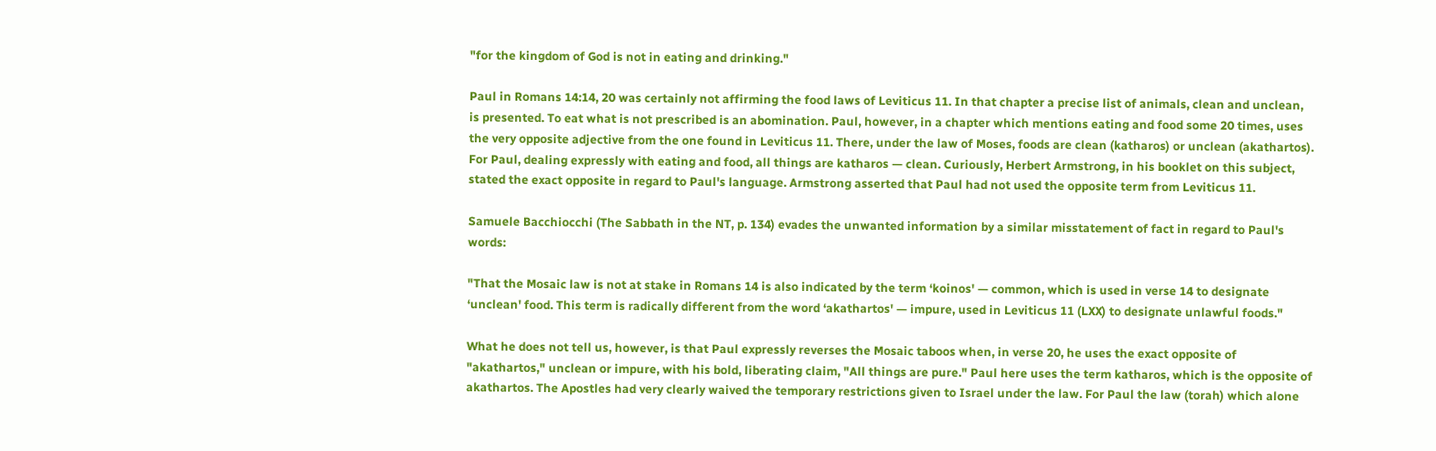"for the kingdom of God is not in eating and drinking."

Paul in Romans 14:14, 20 was certainly not affirming the food laws of Leviticus 11. In that chapter a precise list of animals, clean and unclean, is presented. To eat what is not prescribed is an abomination. Paul, however, in a chapter which mentions eating and food some 20 times, uses the very opposite adjective from the one found in Leviticus 11. There, under the law of Moses, foods are clean (katharos) or unclean (akathartos). For Paul, dealing expressly with eating and food, all things are katharos — clean. Curiously, Herbert Armstrong, in his booklet on this subject, stated the exact opposite in regard to Paul's language. Armstrong asserted that Paul had not used the opposite term from Leviticus 11.

Samuele Bacchiocchi (The Sabbath in the NT, p. 134) evades the unwanted information by a similar misstatement of fact in regard to Paul's words:

"That the Mosaic law is not at stake in Romans 14 is also indicated by the term ‘koinos' — common, which is used in verse 14 to designate ‘unclean' food. This term is radically different from the word ‘akathartos' — impure, used in Leviticus 11 (LXX) to designate unlawful foods."

What he does not tell us, however, is that Paul expressly reverses the Mosaic taboos when, in verse 20, he uses the exact opposite of "akathartos," unclean or impure, with his bold, liberating claim, "All things are pure." Paul here uses the term katharos, which is the opposite of akathartos. The Apostles had very clearly waived the temporary restrictions given to Israel under the law. For Paul the law (torah) which alone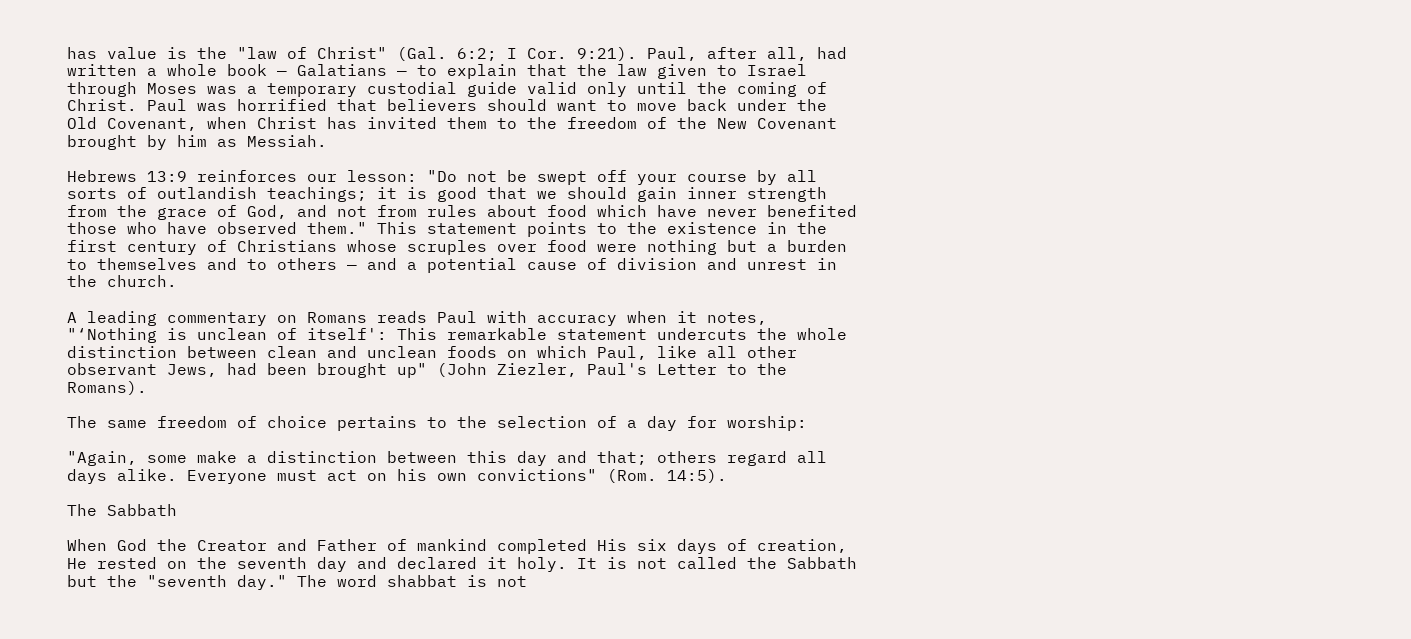has value is the "law of Christ" (Gal. 6:2; I Cor. 9:21). Paul, after all, had written a whole book — Galatians — to explain that the law given to Israel through Moses was a temporary custodial guide valid only until the coming of Christ. Paul was horrified that believers should want to move back under the Old Covenant, when Christ has invited them to the freedom of the New Covenant brought by him as Messiah.

Hebrews 13:9 reinforces our lesson: "Do not be swept off your course by all sorts of outlandish teachings; it is good that we should gain inner strength from the grace of God, and not from rules about food which have never benefited those who have observed them." This statement points to the existence in the first century of Christians whose scruples over food were nothing but a burden to themselves and to others — and a potential cause of division and unrest in the church.

A leading commentary on Romans reads Paul with accuracy when it notes, "‘Nothing is unclean of itself': This remarkable statement undercuts the whole distinction between clean and unclean foods on which Paul, like all other observant Jews, had been brought up" (John Ziezler, Paul's Letter to the Romans).

The same freedom of choice pertains to the selection of a day for worship:

"Again, some make a distinction between this day and that; others regard all days alike. Everyone must act on his own convictions" (Rom. 14:5).

The Sabbath

When God the Creator and Father of mankind completed His six days of creation, He rested on the seventh day and declared it holy. It is not called the Sabbath but the "seventh day." The word shabbat is not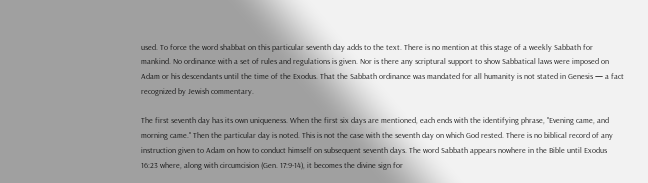used. To force the word shabbat on this particular seventh day adds to the text. There is no mention at this stage of a weekly Sabbath for mankind. No ordinance with a set of rules and regulations is given. Nor is there any scriptural support to show Sabbatical laws were imposed on Adam or his descendants until the time of the Exodus. That the Sabbath ordinance was mandated for all humanity is not stated in Genesis — a fact recognized by Jewish commentary.

The first seventh day has its own uniqueness. When the first six days are mentioned, each ends with the identifying phrase, "Evening came, and morning came." Then the particular day is noted. This is not the case with the seventh day on which God rested. There is no biblical record of any instruction given to Adam on how to conduct himself on subsequent seventh days. The word Sabbath appears nowhere in the Bible until Exodus 16:23 where, along with circumcision (Gen. 17:9-14), it becomes the divine sign for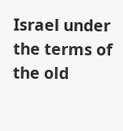Israel under the terms of the old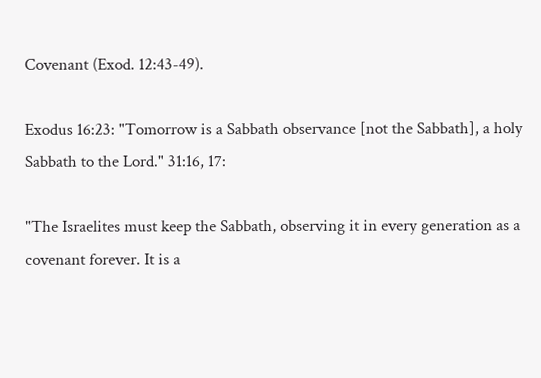Covenant (Exod. 12:43-49).

Exodus 16:23: "Tomorrow is a Sabbath observance [not the Sabbath], a holy Sabbath to the Lord." 31:16, 17:

"The Israelites must keep the Sabbath, observing it in every generation as a covenant forever. It is a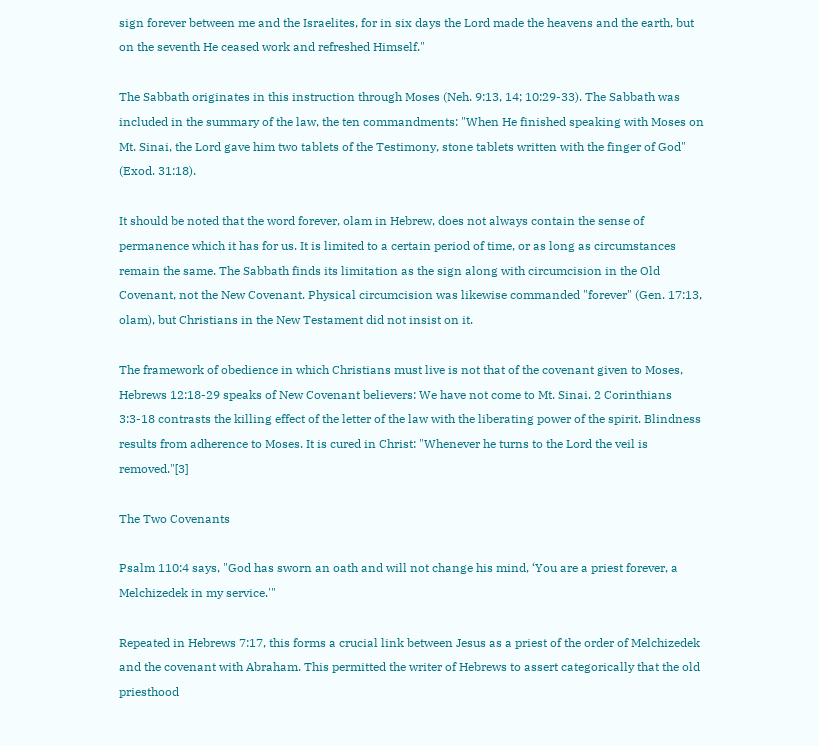sign forever between me and the Israelites, for in six days the Lord made the heavens and the earth, but on the seventh He ceased work and refreshed Himself."

The Sabbath originates in this instruction through Moses (Neh. 9:13, 14; 10:29-33). The Sabbath was included in the summary of the law, the ten commandments: "When He finished speaking with Moses on Mt. Sinai, the Lord gave him two tablets of the Testimony, stone tablets written with the finger of God" (Exod. 31:18).

It should be noted that the word forever, olam in Hebrew, does not always contain the sense of permanence which it has for us. It is limited to a certain period of time, or as long as circumstances remain the same. The Sabbath finds its limitation as the sign along with circumcision in the Old Covenant, not the New Covenant. Physical circumcision was likewise commanded "forever" (Gen. 17:13, olam), but Christians in the New Testament did not insist on it.

The framework of obedience in which Christians must live is not that of the covenant given to Moses, Hebrews 12:18-29 speaks of New Covenant believers: We have not come to Mt. Sinai. 2 Corinthians 3:3-18 contrasts the killing effect of the letter of the law with the liberating power of the spirit. Blindness results from adherence to Moses. It is cured in Christ: "Whenever he turns to the Lord the veil is removed."[3]

The Two Covenants

Psalm 110:4 says, "God has sworn an oath and will not change his mind, ‘You are a priest forever, a Melchizedek in my service.'"

Repeated in Hebrews 7:17, this forms a crucial link between Jesus as a priest of the order of Melchizedek and the covenant with Abraham. This permitted the writer of Hebrews to assert categorically that the old priesthood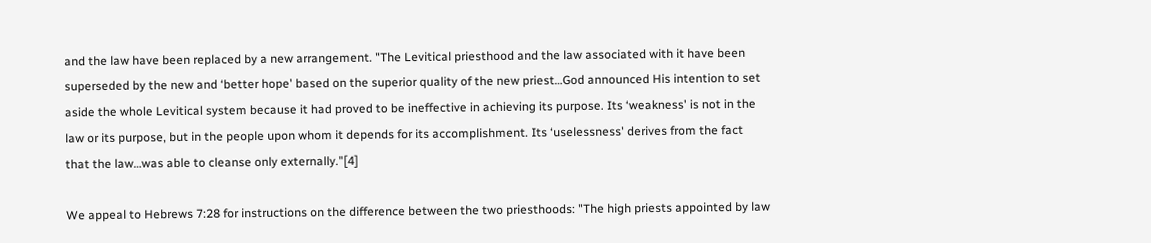and the law have been replaced by a new arrangement. "The Levitical priesthood and the law associated with it have been superseded by the new and ‘better hope' based on the superior quality of the new priest…God announced His intention to set aside the whole Levitical system because it had proved to be ineffective in achieving its purpose. Its ‘weakness' is not in the law or its purpose, but in the people upon whom it depends for its accomplishment. Its ‘uselessness' derives from the fact that the law…was able to cleanse only externally."[4]

We appeal to Hebrews 7:28 for instructions on the difference between the two priesthoods: "The high priests appointed by law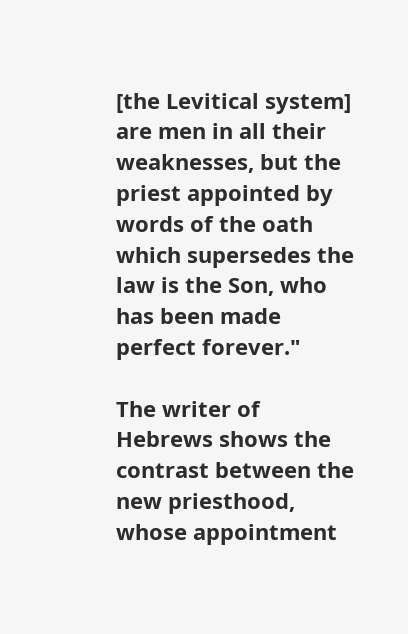[the Levitical system] are men in all their weaknesses, but the priest appointed by words of the oath which supersedes the law is the Son, who has been made perfect forever."

The writer of Hebrews shows the contrast between the new priesthood, whose appointment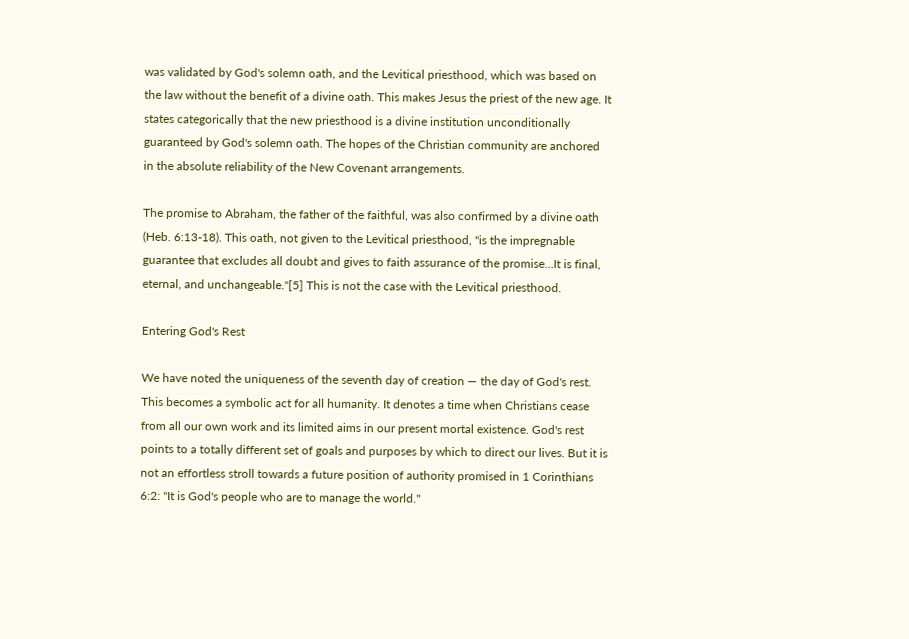was validated by God's solemn oath, and the Levitical priesthood, which was based on the law without the benefit of a divine oath. This makes Jesus the priest of the new age. It states categorically that the new priesthood is a divine institution unconditionally guaranteed by God's solemn oath. The hopes of the Christian community are anchored in the absolute reliability of the New Covenant arrangements.

The promise to Abraham, the father of the faithful, was also confirmed by a divine oath (Heb. 6:13-18). This oath, not given to the Levitical priesthood, "is the impregnable guarantee that excludes all doubt and gives to faith assurance of the promise…It is final, eternal, and unchangeable."[5] This is not the case with the Levitical priesthood.

Entering God's Rest

We have noted the uniqueness of the seventh day of creation — the day of God's rest. This becomes a symbolic act for all humanity. It denotes a time when Christians cease from all our own work and its limited aims in our present mortal existence. God's rest points to a totally different set of goals and purposes by which to direct our lives. But it is not an effortless stroll towards a future position of authority promised in 1 Corinthians 6:2: "It is God's people who are to manage the world."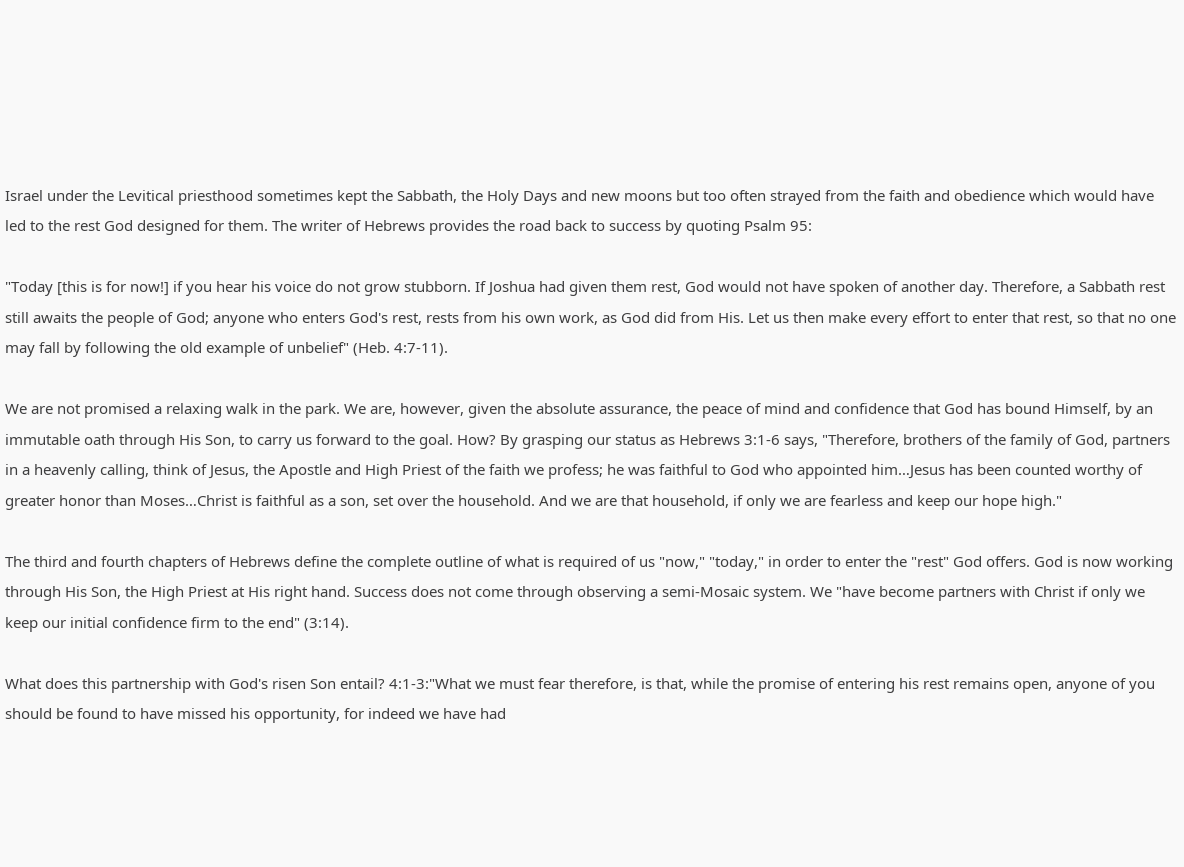Israel under the Levitical priesthood sometimes kept the Sabbath, the Holy Days and new moons but too often strayed from the faith and obedience which would have led to the rest God designed for them. The writer of Hebrews provides the road back to success by quoting Psalm 95:

"Today [this is for now!] if you hear his voice do not grow stubborn. If Joshua had given them rest, God would not have spoken of another day. Therefore, a Sabbath rest still awaits the people of God; anyone who enters God's rest, rests from his own work, as God did from His. Let us then make every effort to enter that rest, so that no one may fall by following the old example of unbelief" (Heb. 4:7-11).

We are not promised a relaxing walk in the park. We are, however, given the absolute assurance, the peace of mind and confidence that God has bound Himself, by an immutable oath through His Son, to carry us forward to the goal. How? By grasping our status as Hebrews 3:1-6 says, "Therefore, brothers of the family of God, partners in a heavenly calling, think of Jesus, the Apostle and High Priest of the faith we profess; he was faithful to God who appointed him…Jesus has been counted worthy of greater honor than Moses…Christ is faithful as a son, set over the household. And we are that household, if only we are fearless and keep our hope high."

The third and fourth chapters of Hebrews define the complete outline of what is required of us "now," "today," in order to enter the "rest" God offers. God is now working through His Son, the High Priest at His right hand. Success does not come through observing a semi-Mosaic system. We "have become partners with Christ if only we keep our initial confidence firm to the end" (3:14).

What does this partnership with God's risen Son entail? 4:1-3:"What we must fear therefore, is that, while the promise of entering his rest remains open, anyone of you should be found to have missed his opportunity, for indeed we have had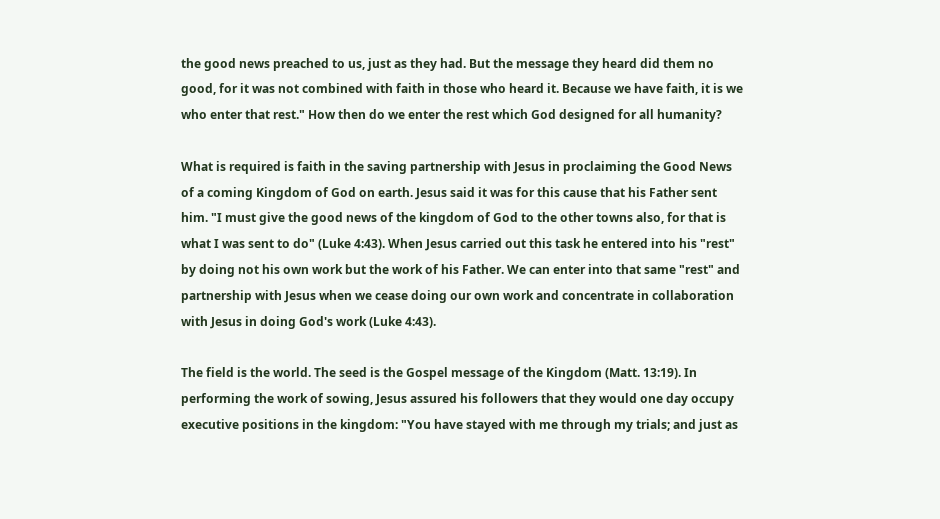the good news preached to us, just as they had. But the message they heard did them no good, for it was not combined with faith in those who heard it. Because we have faith, it is we who enter that rest." How then do we enter the rest which God designed for all humanity?

What is required is faith in the saving partnership with Jesus in proclaiming the Good News of a coming Kingdom of God on earth. Jesus said it was for this cause that his Father sent him. "I must give the good news of the kingdom of God to the other towns also, for that is what I was sent to do" (Luke 4:43). When Jesus carried out this task he entered into his "rest" by doing not his own work but the work of his Father. We can enter into that same "rest" and partnership with Jesus when we cease doing our own work and concentrate in collaboration with Jesus in doing God's work (Luke 4:43).

The field is the world. The seed is the Gospel message of the Kingdom (Matt. 13:19). In performing the work of sowing, Jesus assured his followers that they would one day occupy executive positions in the kingdom: "You have stayed with me through my trials; and just as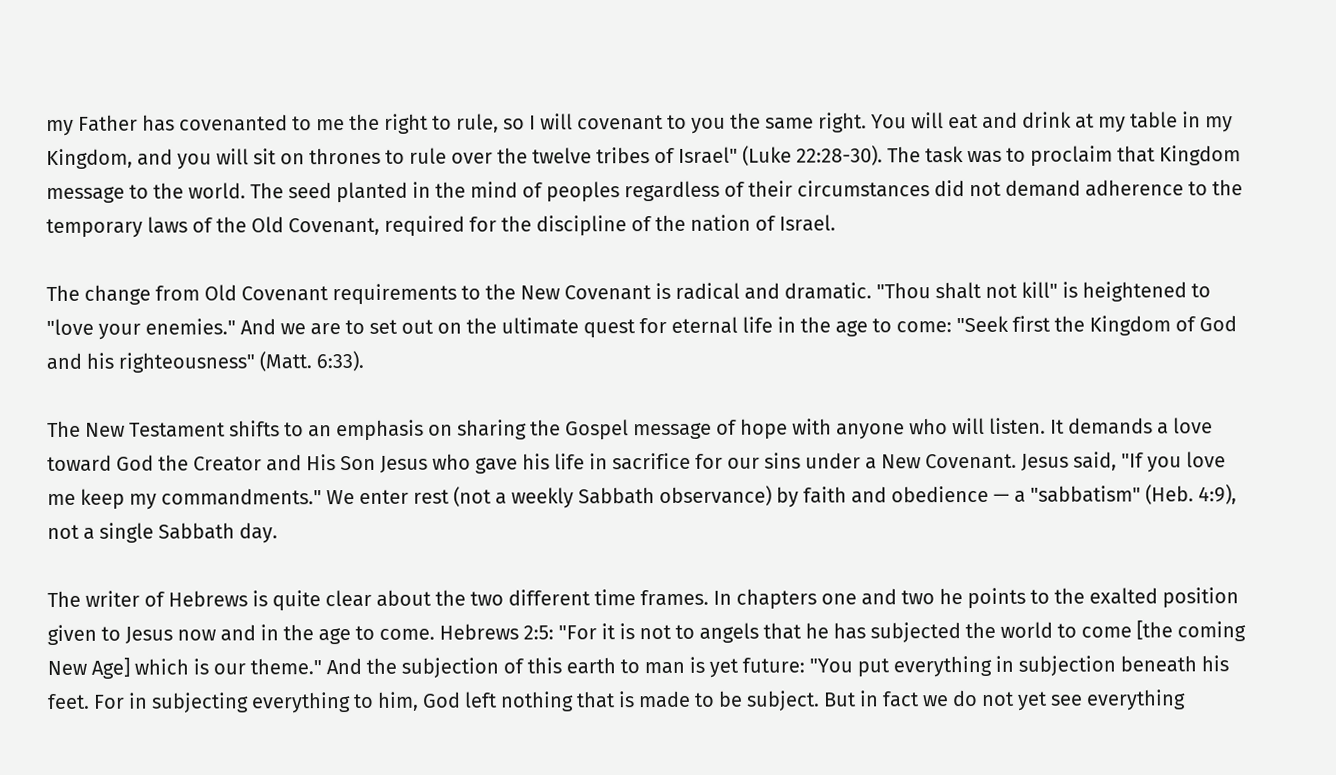my Father has covenanted to me the right to rule, so I will covenant to you the same right. You will eat and drink at my table in my Kingdom, and you will sit on thrones to rule over the twelve tribes of Israel" (Luke 22:28-30). The task was to proclaim that Kingdom message to the world. The seed planted in the mind of peoples regardless of their circumstances did not demand adherence to the temporary laws of the Old Covenant, required for the discipline of the nation of Israel.

The change from Old Covenant requirements to the New Covenant is radical and dramatic. "Thou shalt not kill" is heightened to "love your enemies." And we are to set out on the ultimate quest for eternal life in the age to come: "Seek first the Kingdom of God and his righteousness" (Matt. 6:33).

The New Testament shifts to an emphasis on sharing the Gospel message of hope with anyone who will listen. It demands a love toward God the Creator and His Son Jesus who gave his life in sacrifice for our sins under a New Covenant. Jesus said, "If you love me keep my commandments." We enter rest (not a weekly Sabbath observance) by faith and obedience — a "sabbatism" (Heb. 4:9), not a single Sabbath day.

The writer of Hebrews is quite clear about the two different time frames. In chapters one and two he points to the exalted position given to Jesus now and in the age to come. Hebrews 2:5: "For it is not to angels that he has subjected the world to come [the coming New Age] which is our theme." And the subjection of this earth to man is yet future: "You put everything in subjection beneath his feet. For in subjecting everything to him, God left nothing that is made to be subject. But in fact we do not yet see everything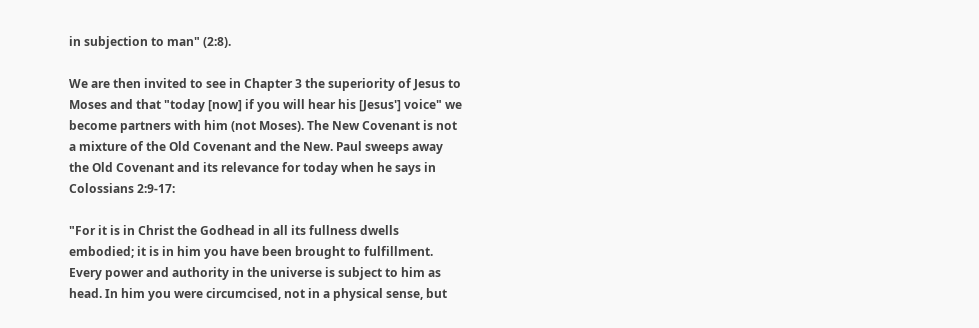in subjection to man" (2:8).

We are then invited to see in Chapter 3 the superiority of Jesus to Moses and that "today [now] if you will hear his [Jesus'] voice" we become partners with him (not Moses). The New Covenant is not a mixture of the Old Covenant and the New. Paul sweeps away the Old Covenant and its relevance for today when he says in Colossians 2:9-17:

"For it is in Christ the Godhead in all its fullness dwells embodied; it is in him you have been brought to fulfillment. Every power and authority in the universe is subject to him as head. In him you were circumcised, not in a physical sense, but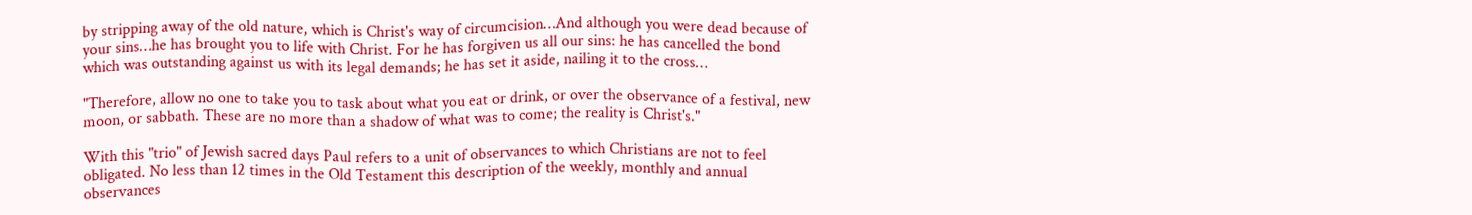by stripping away of the old nature, which is Christ's way of circumcision…And although you were dead because of your sins…he has brought you to life with Christ. For he has forgiven us all our sins: he has cancelled the bond which was outstanding against us with its legal demands; he has set it aside, nailing it to the cross…

"Therefore, allow no one to take you to task about what you eat or drink, or over the observance of a festival, new moon, or sabbath. These are no more than a shadow of what was to come; the reality is Christ's."

With this "trio" of Jewish sacred days Paul refers to a unit of observances to which Christians are not to feel obligated. No less than 12 times in the Old Testament this description of the weekly, monthly and annual observances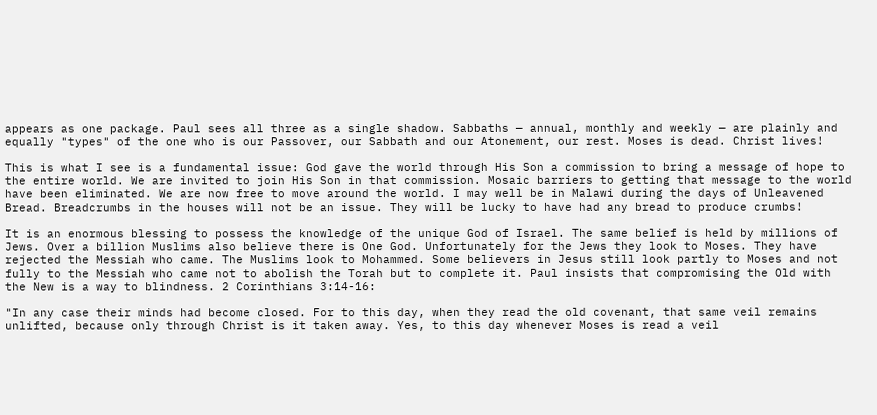appears as one package. Paul sees all three as a single shadow. Sabbaths — annual, monthly and weekly — are plainly and equally "types" of the one who is our Passover, our Sabbath and our Atonement, our rest. Moses is dead. Christ lives!

This is what I see is a fundamental issue: God gave the world through His Son a commission to bring a message of hope to the entire world. We are invited to join His Son in that commission. Mosaic barriers to getting that message to the world have been eliminated. We are now free to move around the world. I may well be in Malawi during the days of Unleavened Bread. Breadcrumbs in the houses will not be an issue. They will be lucky to have had any bread to produce crumbs!

It is an enormous blessing to possess the knowledge of the unique God of Israel. The same belief is held by millions of Jews. Over a billion Muslims also believe there is One God. Unfortunately for the Jews they look to Moses. They have rejected the Messiah who came. The Muslims look to Mohammed. Some believers in Jesus still look partly to Moses and not fully to the Messiah who came not to abolish the Torah but to complete it. Paul insists that compromising the Old with the New is a way to blindness. 2 Corinthians 3:14-16:

"In any case their minds had become closed. For to this day, when they read the old covenant, that same veil remains unlifted, because only through Christ is it taken away. Yes, to this day whenever Moses is read a veil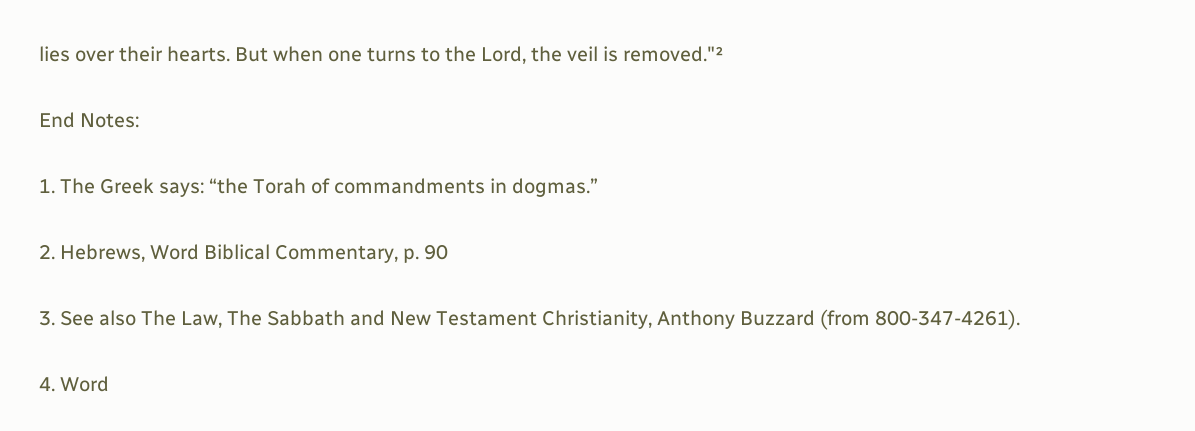lies over their hearts. But when one turns to the Lord, the veil is removed."²

End Notes:

1. The Greek says: “the Torah of commandments in dogmas.”

2. Hebrews, Word Biblical Commentary, p. 90

3. See also The Law, The Sabbath and New Testament Christianity, Anthony Buzzard (from 800-347-4261).

4. Word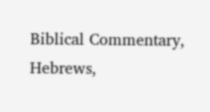Biblical Commentary, Hebrews,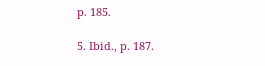p. 185.

5. Ibid., p. 187.